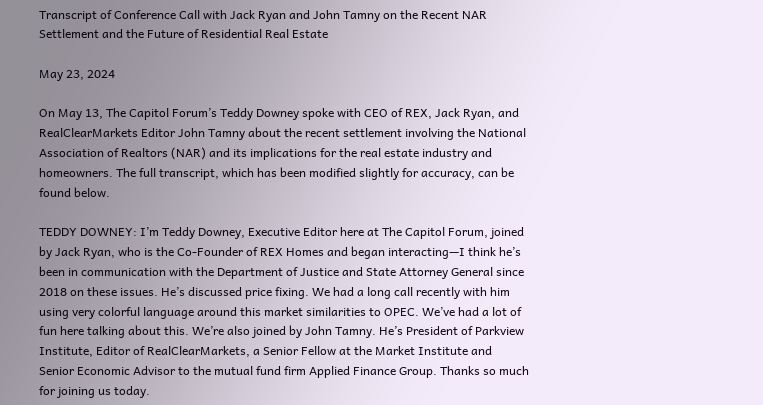Transcript of Conference Call with Jack Ryan and John Tamny on the Recent NAR Settlement and the Future of Residential Real Estate

May 23, 2024

On May 13, The Capitol Forum’s Teddy Downey spoke with CEO of REX, Jack Ryan, and RealClearMarkets Editor John Tamny about the recent settlement involving the National Association of Realtors (NAR) and its implications for the real estate industry and homeowners. The full transcript, which has been modified slightly for accuracy, can be found below.

TEDDY DOWNEY: I’m Teddy Downey, Executive Editor here at The Capitol Forum, joined by Jack Ryan, who is the Co‑Founder of REX Homes and began interacting—I think he’s been in communication with the Department of Justice and State Attorney General since 2018 on these issues. He’s discussed price fixing. We had a long call recently with him using very colorful language around this market similarities to OPEC. We’ve had a lot of fun here talking about this. We’re also joined by John Tamny. He’s President of Parkview Institute, Editor of RealClearMarkets, a Senior Fellow at the Market Institute and Senior Economic Advisor to the mutual fund firm Applied Finance Group. Thanks so much for joining us today.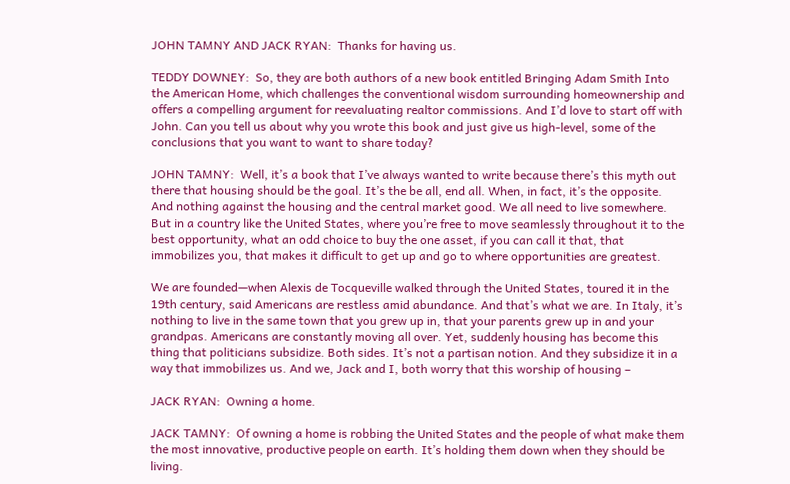JOHN TAMNY AND JACK RYAN:  Thanks for having us.

TEDDY DOWNEY:  So, they are both authors of a new book entitled Bringing Adam Smith Into the American Home, which challenges the conventional wisdom surrounding homeownership and offers a compelling argument for reevaluating realtor commissions. And I’d love to start off with John. Can you tell us about why you wrote this book and just give us high-level, some of the conclusions that you want to want to share today?

JOHN TAMNY:  Well, it’s a book that I’ve always wanted to write because there’s this myth out there that housing should be the goal. It’s the be all, end all. When, in fact, it’s the opposite. And nothing against the housing and the central market good. We all need to live somewhere. But in a country like the United States, where you’re free to move seamlessly throughout it to the best opportunity, what an odd choice to buy the one asset, if you can call it that, that immobilizes you, that makes it difficult to get up and go to where opportunities are greatest.

We are founded—when Alexis de Tocqueville walked through the United States, toured it in the 19th century, said Americans are restless amid abundance. And that’s what we are. In Italy, it’s nothing to live in the same town that you grew up in, that your parents grew up in and your grandpas. Americans are constantly moving all over. Yet, suddenly housing has become this thing that politicians subsidize. Both sides. It’s not a partisan notion. And they subsidize it in a way that immobilizes us. And we, Jack and I, both worry that this worship of housing –

JACK RYAN:  Owning a home.

JACK TAMNY:  Of owning a home is robbing the United States and the people of what make them the most innovative, productive people on earth. It’s holding them down when they should be living.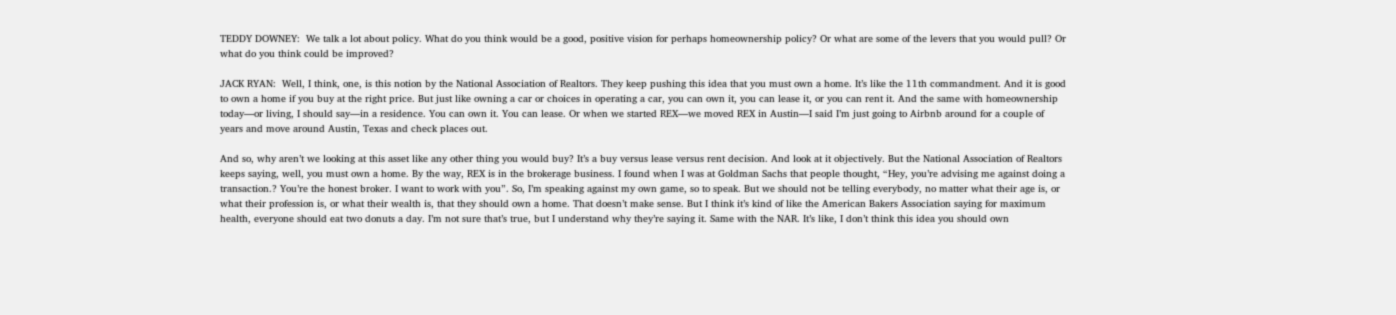TEDDY DOWNEY:  We talk a lot about policy. What do you think would be a good, positive vision for perhaps homeownership policy? Or what are some of the levers that you would pull? Or what do you think could be improved?

JACK RYAN:  Well, I think, one, is this notion by the National Association of Realtors. They keep pushing this idea that you must own a home. It’s like the 11th commandment. And it is good to own a home if you buy at the right price. But just like owning a car or choices in operating a car, you can own it, you can lease it, or you can rent it. And the same with homeownership today—or living, I should say—in a residence. You can own it. You can lease. Or when we started REX—we moved REX in Austin—I said I’m just going to Airbnb around for a couple of years and move around Austin, Texas and check places out.

And so, why aren’t we looking at this asset like any other thing you would buy? It’s a buy versus lease versus rent decision. And look at it objectively. But the National Association of Realtors keeps saying, well, you must own a home. By the way, REX is in the brokerage business. I found when I was at Goldman Sachs that people thought, “Hey, you’re advising me against doing a transaction.? You’re the honest broker. I want to work with you”. So, I’m speaking against my own game, so to speak. But we should not be telling everybody, no matter what their age is, or what their profession is, or what their wealth is, that they should own a home. That doesn’t make sense. But I think it’s kind of like the American Bakers Association saying for maximum health, everyone should eat two donuts a day. I’m not sure that’s true, but I understand why they’re saying it. Same with the NAR. It’s like, I don’t think this idea you should own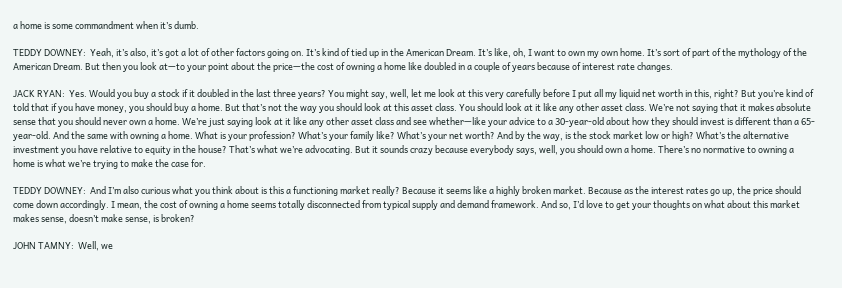a home is some commandment when it’s dumb.

TEDDY DOWNEY:  Yeah, it’s also, it’s got a lot of other factors going on. It’s kind of tied up in the American Dream. It’s like, oh, I want to own my own home. It’s sort of part of the mythology of the American Dream. But then you look at—to your point about the price—the cost of owning a home like doubled in a couple of years because of interest rate changes.

JACK RYAN:  Yes. Would you buy a stock if it doubled in the last three years? You might say, well, let me look at this very carefully before I put all my liquid net worth in this, right? But you’re kind of told that if you have money, you should buy a home. But that’s not the way you should look at this asset class. You should look at it like any other asset class. We’re not saying that it makes absolute sense that you should never own a home. We’re just saying look at it like any other asset class and see whether—like your advice to a 30-year-old about how they should invest is different than a 65-year-old. And the same with owning a home. What is your profession? What’s your family like? What’s your net worth? And by the way, is the stock market low or high? What’s the alternative investment you have relative to equity in the house? That’s what we’re advocating. But it sounds crazy because everybody says, well, you should own a home. There’s no normative to owning a home is what we’re trying to make the case for.

TEDDY DOWNEY:  And I’m also curious what you think about is this a functioning market really? Because it seems like a highly broken market. Because as the interest rates go up, the price should come down accordingly. I mean, the cost of owning a home seems totally disconnected from typical supply and demand framework. And so, I’d love to get your thoughts on what about this market makes sense, doesn’t make sense, is broken?

JOHN TAMNY:  Well, we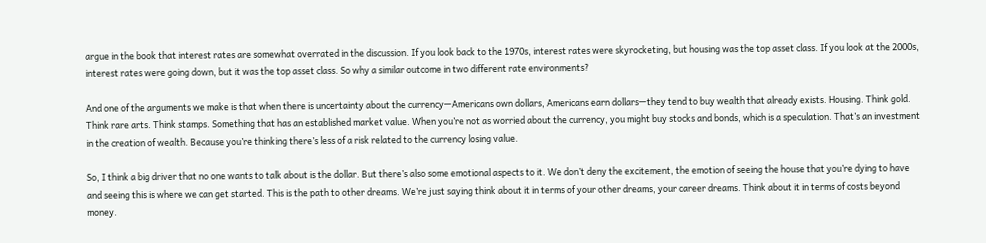argue in the book that interest rates are somewhat overrated in the discussion. If you look back to the 1970s, interest rates were skyrocketing, but housing was the top asset class. If you look at the 2000s, interest rates were going down, but it was the top asset class. So why a similar outcome in two different rate environments?

And one of the arguments we make is that when there is uncertainty about the currency—Americans own dollars, Americans earn dollars—they tend to buy wealth that already exists. Housing. Think gold. Think rare arts. Think stamps. Something that has an established market value. When you’re not as worried about the currency, you might buy stocks and bonds, which is a speculation. That’s an investment in the creation of wealth. Because you’re thinking there’s less of a risk related to the currency losing value.

So, I think a big driver that no one wants to talk about is the dollar. But there’s also some emotional aspects to it. We don’t deny the excitement, the emotion of seeing the house that you’re dying to have and seeing this is where we can get started. This is the path to other dreams. We’re just saying think about it in terms of your other dreams, your career dreams. Think about it in terms of costs beyond money.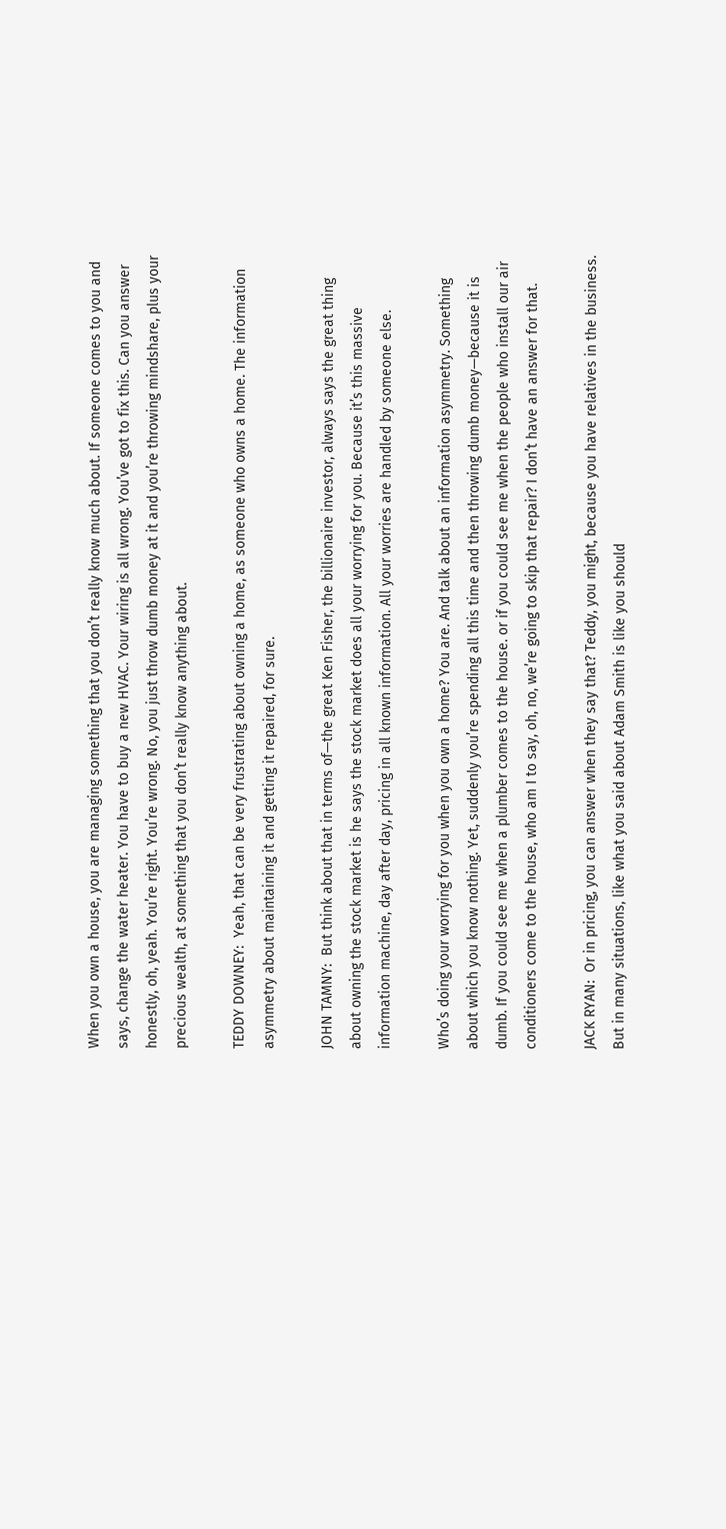When you own a house, you are managing something that you don’t really know much about. If someone comes to you and says, change the water heater. You have to buy a new HVAC. Your wiring is all wrong. You’ve got to fix this. Can you answer honestly, oh, yeah. You’re right. You’re wrong. No, you just throw dumb money at it and you’re throwing mindshare, plus your precious wealth, at something that you don’t really know anything about.

TEDDY DOWNEY:  Yeah, that can be very frustrating about owning a home, as someone who owns a home. The information asymmetry about maintaining it and getting it repaired, for sure.

JOHN TAMNY:  But think about that in terms of—the great Ken Fisher, the billionaire investor, always says the great thing about owning the stock market is he says the stock market does all your worrying for you. Because it’s this massive information machine, day after day, pricing in all known information. All your worries are handled by someone else.

Who’s doing your worrying for you when you own a home? You are. And talk about an information asymmetry. Something about which you know nothing. Yet, suddenly you’re spending all this time and then throwing dumb money—because it is dumb. If you could see me when a plumber comes to the house. or if you could see me when the people who install our air conditioners come to the house, who am I to say, oh, no, we’re going to skip that repair? I don’t have an answer for that.

JACK RYAN:  Or in pricing, you can answer when they say that? Teddy, you might, because you have relatives in the business. But in many situations, like what you said about Adam Smith is like you should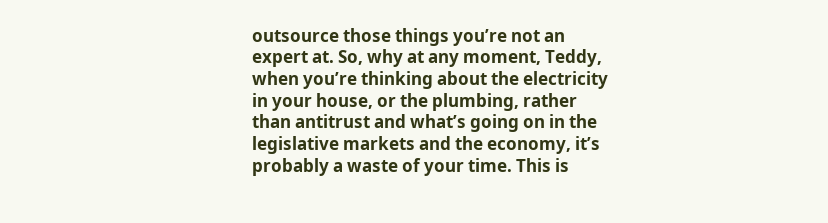outsource those things you’re not an expert at. So, why at any moment, Teddy, when you’re thinking about the electricity in your house, or the plumbing, rather than antitrust and what’s going on in the legislative markets and the economy, it’s probably a waste of your time. This is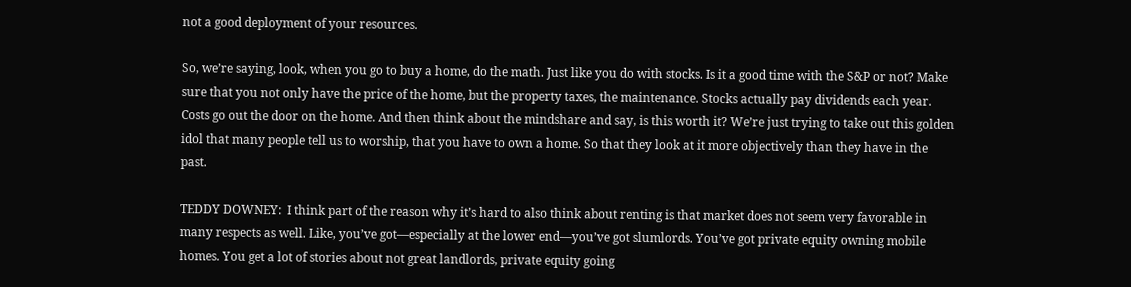not a good deployment of your resources.

So, we’re saying, look, when you go to buy a home, do the math. Just like you do with stocks. Is it a good time with the S&P or not? Make sure that you not only have the price of the home, but the property taxes, the maintenance. Stocks actually pay dividends each year. Costs go out the door on the home. And then think about the mindshare and say, is this worth it? We’re just trying to take out this golden idol that many people tell us to worship, that you have to own a home. So that they look at it more objectively than they have in the past.

TEDDY DOWNEY:  I think part of the reason why it’s hard to also think about renting is that market does not seem very favorable in many respects as well. Like, you’ve got—especially at the lower end—you’ve got slumlords. You’ve got private equity owning mobile homes. You get a lot of stories about not great landlords, private equity going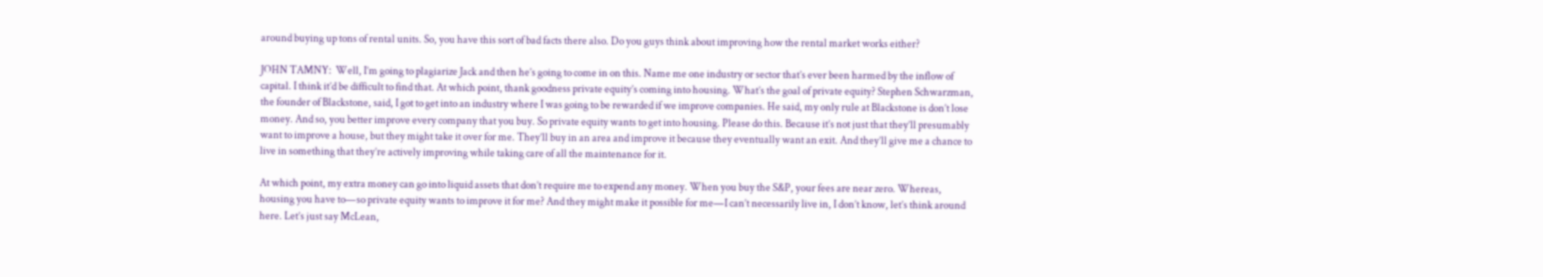around buying up tons of rental units. So, you have this sort of bad facts there also. Do you guys think about improving how the rental market works either?

JOHN TAMNY:  Well, I’m going to plagiarize Jack and then he’s going to come in on this. Name me one industry or sector that’s ever been harmed by the inflow of capital. I think it’d be difficult to find that. At which point, thank goodness private equity’s coming into housing. What’s the goal of private equity? Stephen Schwarzman, the founder of Blackstone, said, I got to get into an industry where I was going to be rewarded if we improve companies. He said, my only rule at Blackstone is don’t lose money. And so, you better improve every company that you buy. So private equity wants to get into housing. Please do this. Because it’s not just that they’ll presumably want to improve a house, but they might take it over for me. They’ll buy in an area and improve it because they eventually want an exit. And they’ll give me a chance to live in something that they’re actively improving while taking care of all the maintenance for it.

At which point, my extra money can go into liquid assets that don’t require me to expend any money. When you buy the S&P, your fees are near zero. Whereas, housing you have to—so private equity wants to improve it for me? And they might make it possible for me—I can’t necessarily live in, I don’t know, let’s think around here. Let’s just say McLean,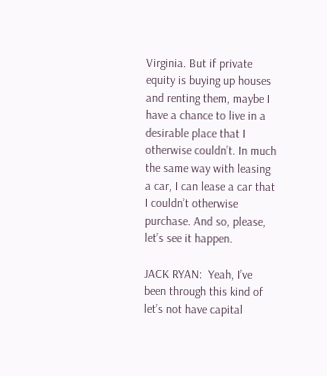Virginia. But if private equity is buying up houses and renting them, maybe I have a chance to live in a desirable place that I otherwise couldn’t. In much the same way with leasing a car, I can lease a car that I couldn’t otherwise purchase. And so, please, let’s see it happen.

JACK RYAN:  Yeah, I’ve been through this kind of let’s not have capital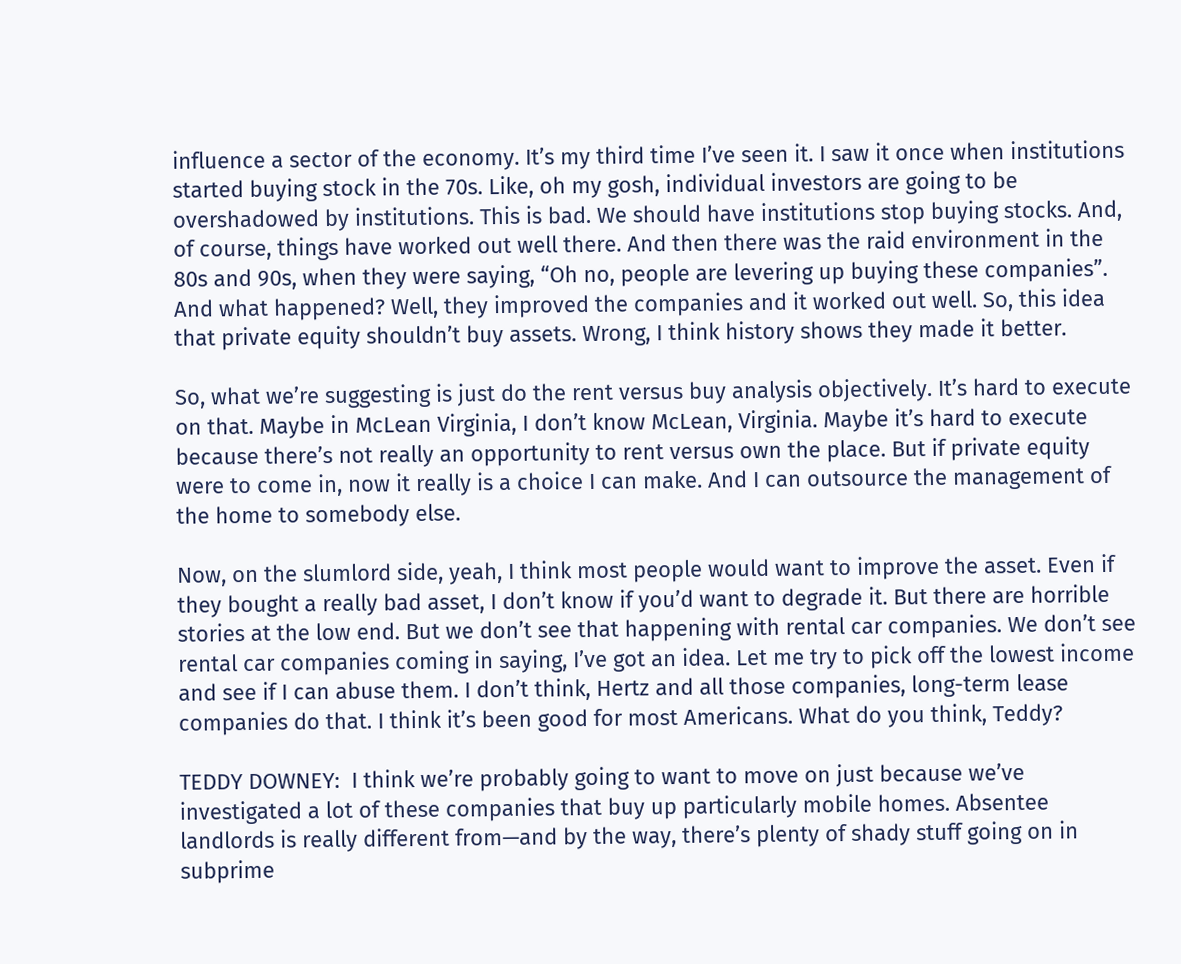influence a sector of the economy. It’s my third time I’ve seen it. I saw it once when institutions started buying stock in the 70s. Like, oh my gosh, individual investors are going to be overshadowed by institutions. This is bad. We should have institutions stop buying stocks. And, of course, things have worked out well there. And then there was the raid environment in the 80s and 90s, when they were saying, “Oh no, people are levering up buying these companies”. And what happened? Well, they improved the companies and it worked out well. So, this idea that private equity shouldn’t buy assets. Wrong, I think history shows they made it better.

So, what we’re suggesting is just do the rent versus buy analysis objectively. It’s hard to execute on that. Maybe in McLean Virginia, I don’t know McLean, Virginia. Maybe it’s hard to execute because there’s not really an opportunity to rent versus own the place. But if private equity were to come in, now it really is a choice I can make. And I can outsource the management of the home to somebody else.

Now, on the slumlord side, yeah, I think most people would want to improve the asset. Even if they bought a really bad asset, I don’t know if you’d want to degrade it. But there are horrible stories at the low end. But we don’t see that happening with rental car companies. We don’t see rental car companies coming in saying, I’ve got an idea. Let me try to pick off the lowest income and see if I can abuse them. I don’t think, Hertz and all those companies, long-term lease companies do that. I think it’s been good for most Americans. What do you think, Teddy?

TEDDY DOWNEY:  I think we’re probably going to want to move on just because we’ve investigated a lot of these companies that buy up particularly mobile homes. Absentee landlords is really different from—and by the way, there’s plenty of shady stuff going on in subprime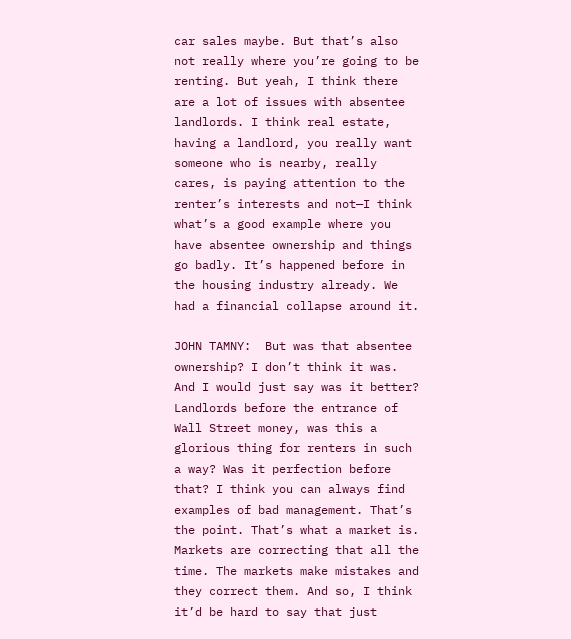car sales maybe. But that’s also not really where you’re going to be renting. But yeah, I think there are a lot of issues with absentee landlords. I think real estate, having a landlord, you really want someone who is nearby, really cares, is paying attention to the renter’s interests and not—I think what’s a good example where you have absentee ownership and things go badly. It’s happened before in the housing industry already. We had a financial collapse around it.

JOHN TAMNY:  But was that absentee ownership? I don’t think it was. And I would just say was it better? Landlords before the entrance of Wall Street money, was this a glorious thing for renters in such a way? Was it perfection before that? I think you can always find examples of bad management. That’s the point. That’s what a market is. Markets are correcting that all the time. The markets make mistakes and they correct them. And so, I think it’d be hard to say that just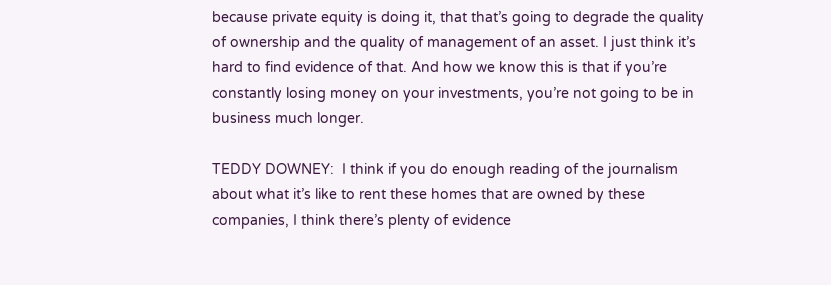because private equity is doing it, that that’s going to degrade the quality of ownership and the quality of management of an asset. I just think it’s hard to find evidence of that. And how we know this is that if you’re constantly losing money on your investments, you’re not going to be in business much longer.

TEDDY DOWNEY:  I think if you do enough reading of the journalism about what it’s like to rent these homes that are owned by these companies, I think there’s plenty of evidence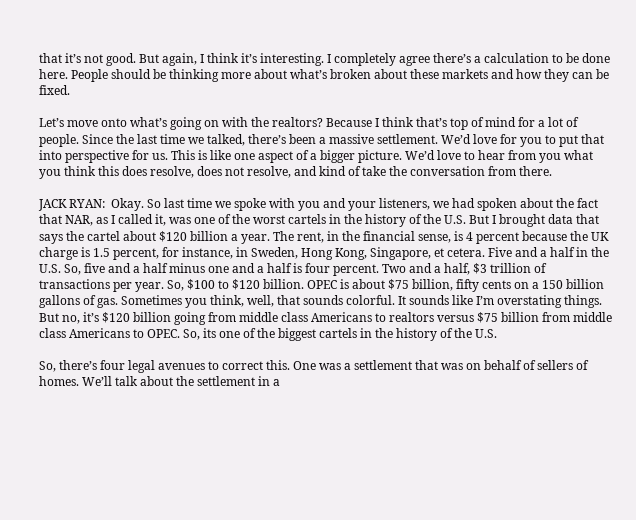that it’s not good. But again, I think it’s interesting. I completely agree there’s a calculation to be done here. People should be thinking more about what’s broken about these markets and how they can be fixed.

Let’s move onto what’s going on with the realtors? Because I think that’s top of mind for a lot of people. Since the last time we talked, there’s been a massive settlement. We’d love for you to put that into perspective for us. This is like one aspect of a bigger picture. We’d love to hear from you what you think this does resolve, does not resolve, and kind of take the conversation from there.

JACK RYAN:  Okay. So last time we spoke with you and your listeners, we had spoken about the fact that NAR, as I called it, was one of the worst cartels in the history of the U.S. But I brought data that says the cartel about $120 billion a year. The rent, in the financial sense, is 4 percent because the UK charge is 1.5 percent, for instance, in Sweden, Hong Kong, Singapore, et cetera. Five and a half in the U.S. So, five and a half minus one and a half is four percent. Two and a half, $3 trillion of transactions per year. So, $100 to $120 billion. OPEC is about $75 billion, fifty cents on a 150 billion gallons of gas. Sometimes you think, well, that sounds colorful. It sounds like I’m overstating things. But no, it’s $120 billion going from middle class Americans to realtors versus $75 billion from middle class Americans to OPEC. So, its one of the biggest cartels in the history of the U.S.

So, there’s four legal avenues to correct this. One was a settlement that was on behalf of sellers of homes. We’ll talk about the settlement in a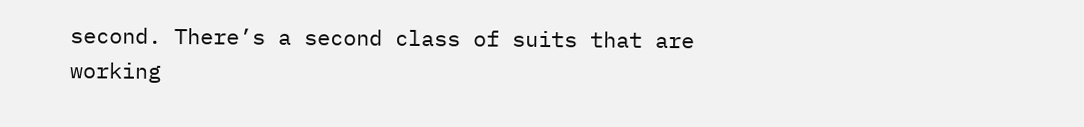second. There’s a second class of suits that are working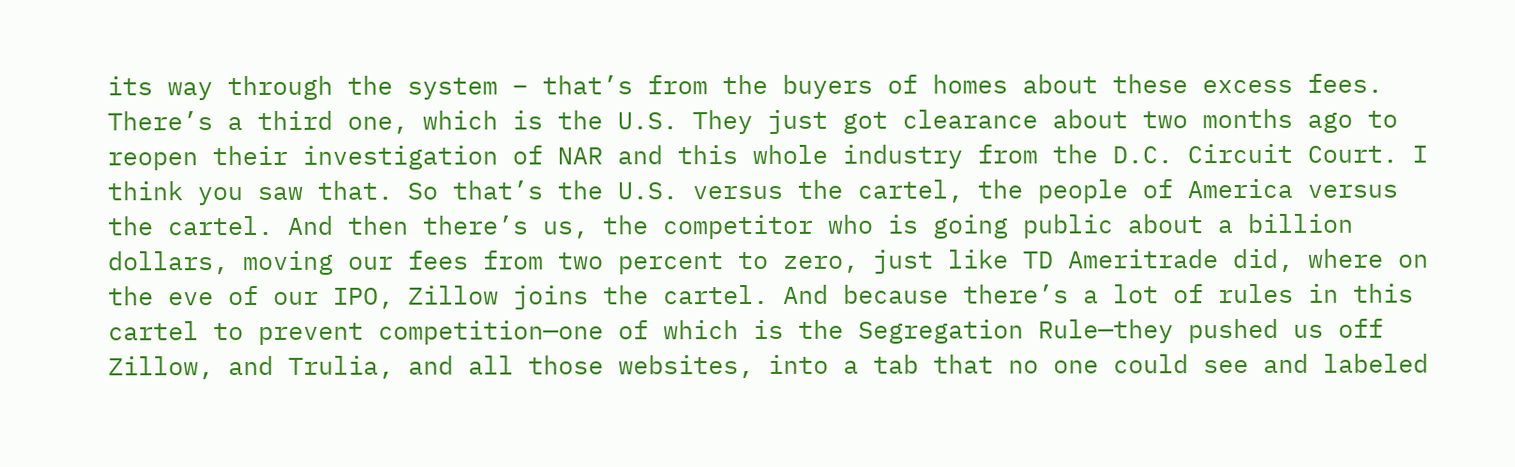its way through the system – that’s from the buyers of homes about these excess fees. There’s a third one, which is the U.S. They just got clearance about two months ago to reopen their investigation of NAR and this whole industry from the D.C. Circuit Court. I think you saw that. So that’s the U.S. versus the cartel, the people of America versus the cartel. And then there’s us, the competitor who is going public about a billion dollars, moving our fees from two percent to zero, just like TD Ameritrade did, where on the eve of our IPO, Zillow joins the cartel. And because there’s a lot of rules in this cartel to prevent competition—one of which is the Segregation Rule—they pushed us off Zillow, and Trulia, and all those websites, into a tab that no one could see and labeled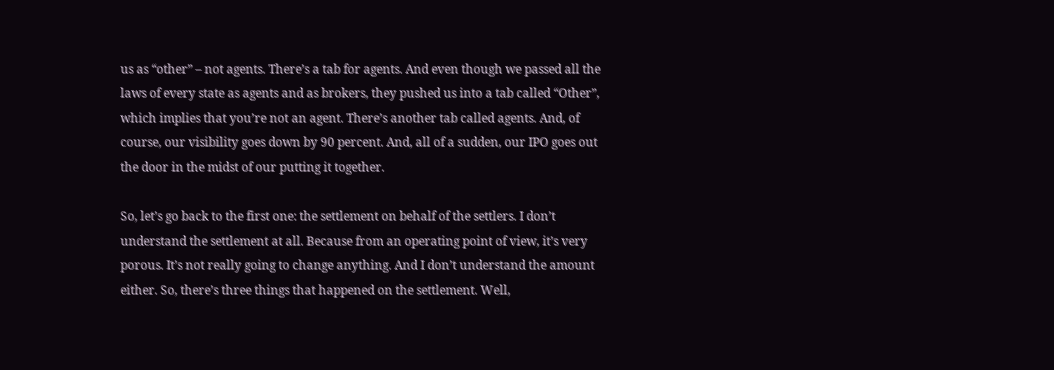us as “other” – not agents. There’s a tab for agents. And even though we passed all the laws of every state as agents and as brokers, they pushed us into a tab called “Other”, which implies that you’re not an agent. There’s another tab called agents. And, of course, our visibility goes down by 90 percent. And, all of a sudden, our IPO goes out the door in the midst of our putting it together.

So, let’s go back to the first one: the settlement on behalf of the settlers. I don’t understand the settlement at all. Because from an operating point of view, it’s very porous. It’s not really going to change anything. And I don’t understand the amount either. So, there’s three things that happened on the settlement. Well,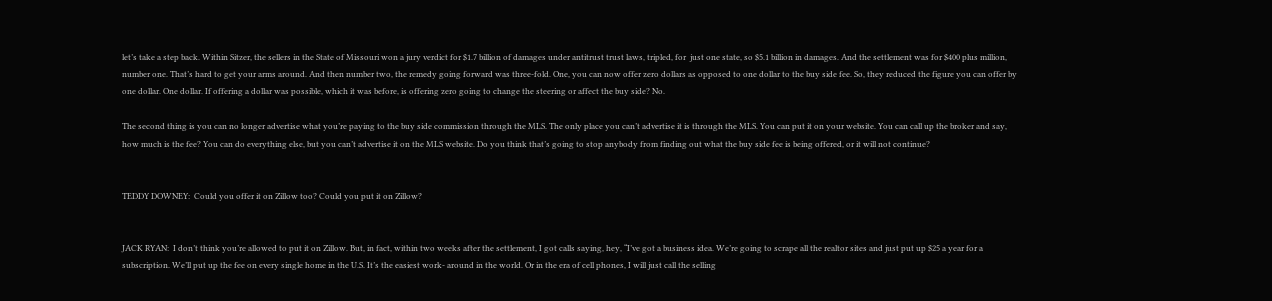let’s take a step back. Within Sitzer, the sellers in the State of Missouri won a jury verdict for $1.7 billion of damages under antitrust trust laws, tripled, for  just one state, so $5.1 billion in damages. And the settlement was for $400 plus million, number one. That’s hard to get your arms around. And then number two, the remedy going forward was three-fold. One, you can now offer zero dollars as opposed to one dollar to the buy side fee. So, they reduced the figure you can offer by one dollar. One dollar. If offering a dollar was possible, which it was before, is offering zero going to change the steering or affect the buy side? No.

The second thing is you can no longer advertise what you’re paying to the buy side commission through the MLS. The only place you can’t advertise it is through the MLS. You can put it on your website. You can call up the broker and say, how much is the fee? You can do everything else, but you can’t advertise it on the MLS website. Do you think that’s going to stop anybody from finding out what the buy side fee is being offered, or it will not continue?


TEDDY DOWNEY:  Could you offer it on Zillow too? Could you put it on Zillow?


JACK RYAN:  I don’t think you’re allowed to put it on Zillow. But, in fact, within two weeks after the settlement, I got calls saying, hey, “I’ve got a business idea. We’re going to scrape all the realtor sites and just put up $25 a year for a subscription. We’ll put up the fee on every single home in the U.S. It’s the easiest work- around in the world. Or in the era of cell phones, I will just call the selling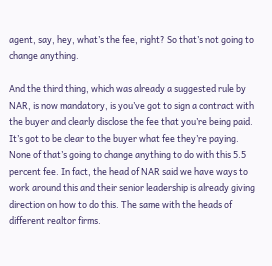agent, say, hey, what’s the fee, right? So that’s not going to change anything.

And the third thing, which was already a suggested rule by NAR, is now mandatory, is you’ve got to sign a contract with the buyer and clearly disclose the fee that you’re being paid. It’s got to be clear to the buyer what fee they’re paying. None of that’s going to change anything to do with this 5.5 percent fee. In fact, the head of NAR said we have ways to work around this and their senior leadership is already giving direction on how to do this. The same with the heads of different realtor firms.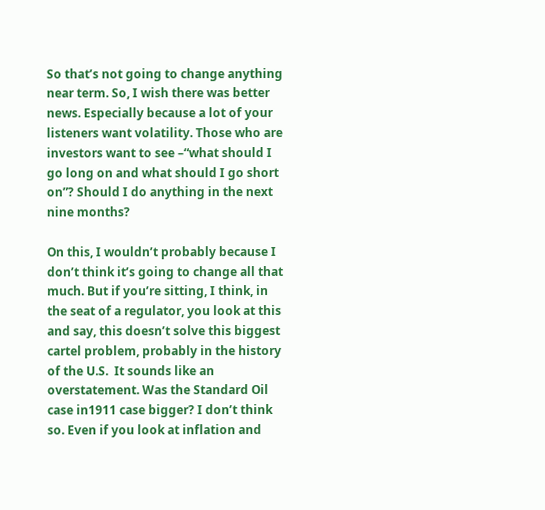So that’s not going to change anything near term. So, I wish there was better news. Especially because a lot of your listeners want volatility. Those who are investors want to see –“what should I go long on and what should I go short on”? Should I do anything in the next nine months?

On this, I wouldn’t probably because I don’t think it’s going to change all that much. But if you’re sitting, I think, in the seat of a regulator, you look at this and say, this doesn’t solve this biggest cartel problem, probably in the history of the U.S.  It sounds like an overstatement. Was the Standard Oil case in1911 case bigger? I don’t think so. Even if you look at inflation and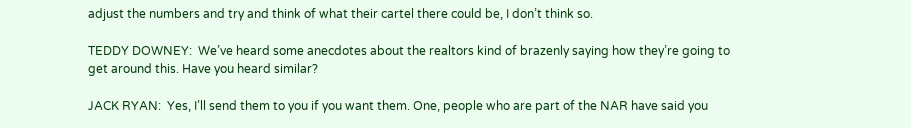adjust the numbers and try and think of what their cartel there could be, I don’t think so.

TEDDY DOWNEY:  We’ve heard some anecdotes about the realtors kind of brazenly saying how they’re going to get around this. Have you heard similar?

JACK RYAN:  Yes, I’ll send them to you if you want them. One, people who are part of the NAR have said you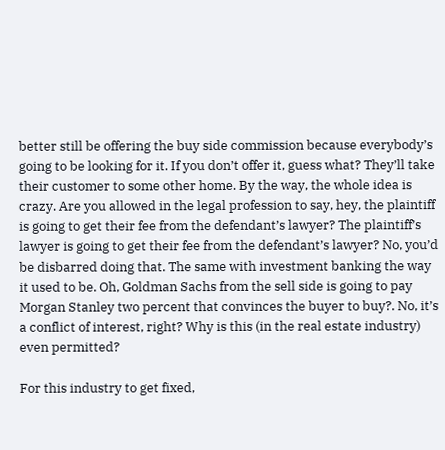better still be offering the buy side commission because everybody’s going to be looking for it. If you don’t offer it, guess what? They’ll take their customer to some other home. By the way, the whole idea is crazy. Are you allowed in the legal profession to say, hey, the plaintiff is going to get their fee from the defendant’s lawyer? The plaintiff’s lawyer is going to get their fee from the defendant’s lawyer? No, you’d be disbarred doing that. The same with investment banking the way it used to be. Oh, Goldman Sachs from the sell side is going to pay Morgan Stanley two percent that convinces the buyer to buy?. No, it’s a conflict of interest, right? Why is this (in the real estate industry) even permitted?

For this industry to get fixed,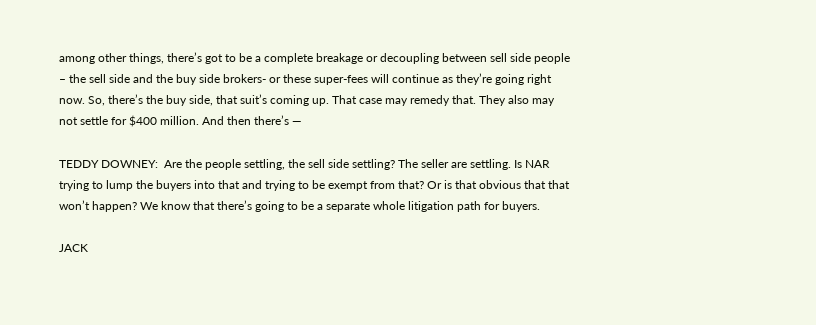among other things, there’s got to be a complete breakage or decoupling between sell side people – the sell side and the buy side brokers- or these super-fees will continue as they’re going right now. So, there’s the buy side, that suit’s coming up. That case may remedy that. They also may not settle for $400 million. And then there’s —

TEDDY DOWNEY:  Are the people settling, the sell side settling? The seller are settling. Is NAR trying to lump the buyers into that and trying to be exempt from that? Or is that obvious that that won’t happen? We know that there’s going to be a separate whole litigation path for buyers.

JACK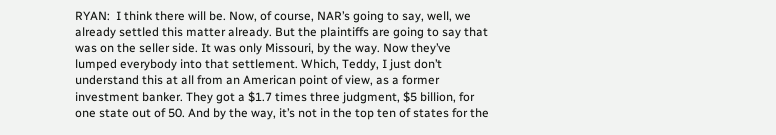RYAN:  I think there will be. Now, of course, NAR’s going to say, well, we already settled this matter already. But the plaintiffs are going to say that was on the seller side. It was only Missouri, by the way. Now they’ve lumped everybody into that settlement. Which, Teddy, I just don’t understand this at all from an American point of view, as a former investment banker. They got a $1.7 times three judgment, $5 billion, for one state out of 50. And by the way, it’s not in the top ten of states for the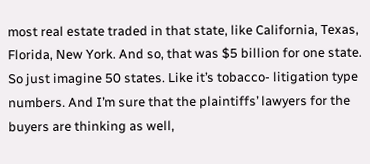most real estate traded in that state, like California, Texas, Florida, New York. And so, that was $5 billion for one state. So just imagine 50 states. Like it’s tobacco- litigation type numbers. And I’m sure that the plaintiffs’ lawyers for the buyers are thinking as well,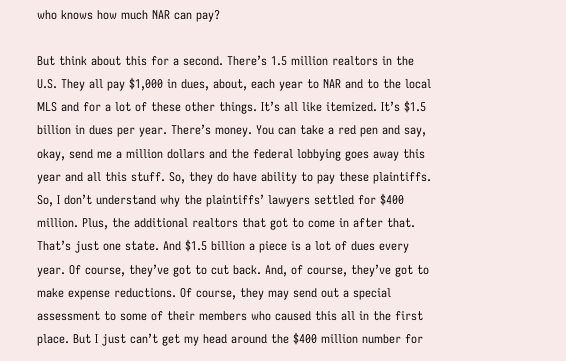who knows how much NAR can pay?

But think about this for a second. There’s 1.5 million realtors in the U.S. They all pay $1,000 in dues, about, each year to NAR and to the local MLS and for a lot of these other things. It’s all like itemized. It’s $1.5 billion in dues per year. There’s money. You can take a red pen and say, okay, send me a million dollars and the federal lobbying goes away this year and all this stuff. So, they do have ability to pay these plaintiffs. So, I don’t understand why the plaintiffs’ lawyers settled for $400 million. Plus, the additional realtors that got to come in after that. That’s just one state. And $1.5 billion a piece is a lot of dues every year. Of course, they’ve got to cut back. And, of course, they’ve got to make expense reductions. Of course, they may send out a special assessment to some of their members who caused this all in the first place. But I just can’t get my head around the $400 million number for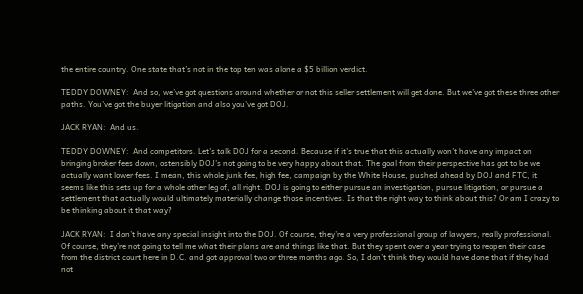the entire country. One state that’s not in the top ten was alone a $5 billion verdict.

TEDDY DOWNEY:  And so, we’ve got questions around whether or not this seller settlement will get done. But we’ve got these three other paths. You’ve got the buyer litigation and also you’ve got DOJ.

JACK RYAN:  And us.

TEDDY DOWNEY:  And competitors. Let’s talk DOJ for a second. Because if it’s true that this actually won’t have any impact on bringing broker fees down, ostensibly DOJ’s not going to be very happy about that. The goal from their perspective has got to be we actually want lower fees. I mean, this whole junk fee, high fee, campaign by the White House, pushed ahead by DOJ and FTC, it seems like this sets up for a whole other leg of, all right. DOJ is going to either pursue an investigation, pursue litigation, or pursue a settlement that actually would ultimately materially change those incentives. Is that the right way to think about this? Or am I crazy to be thinking about it that way?

JACK RYAN:  I don’t have any special insight into the DOJ. Of course, they’re a very professional group of lawyers, really professional. Of course, they’re not going to tell me what their plans are and things like that. But they spent over a year trying to reopen their case from the district court here in D.C. and got approval two or three months ago. So, I don’t think they would have done that if they had not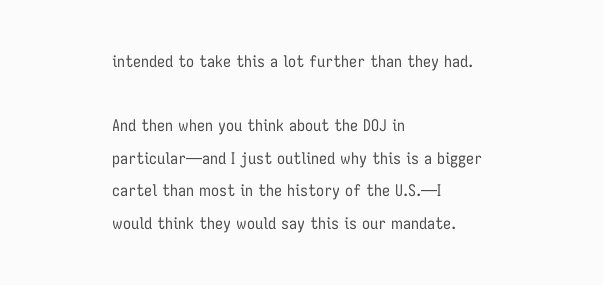intended to take this a lot further than they had.

And then when you think about the DOJ in particular—and I just outlined why this is a bigger cartel than most in the history of the U.S.—I would think they would say this is our mandate.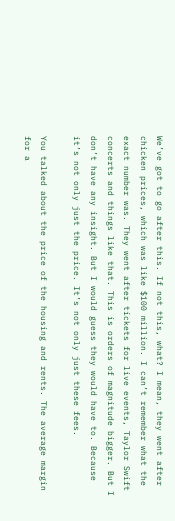We’ve got to go after this. If not this, what? I mean, they went after chicken prices, which was like $100 million. I can’t remember what the exact number was. They went after tickets for live events, Taylor Swift concerts and things like that. This is orders of magnitude bigger. But I don’t have any insight. But I would guess they would have to. Because it’s not only just the price. It’s not only just these fees.

You talked about the price of the housing and rents. The average margin for a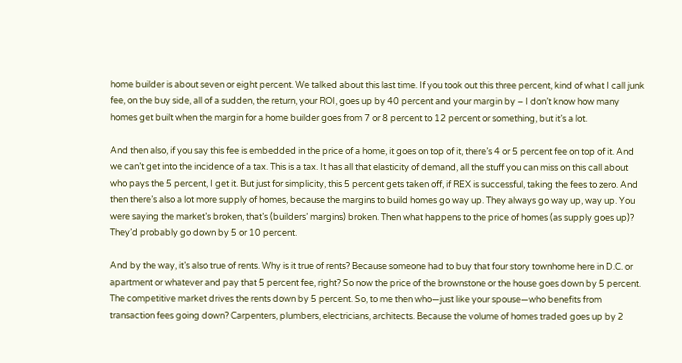home builder is about seven or eight percent. We talked about this last time. If you took out this three percent, kind of what I call junk fee, on the buy side, all of a sudden, the return, your ROI, goes up by 40 percent and your margin by – I don’t know how many homes get built when the margin for a home builder goes from 7 or 8 percent to 12 percent or something, but it’s a lot.

And then also, if you say this fee is embedded in the price of a home, it goes on top of it, there’s 4 or 5 percent fee on top of it. And we can’t get into the incidence of a tax. This is a tax. It has all that elasticity of demand, all the stuff you can miss on this call about who pays the 5 percent, I get it. But just for simplicity, this 5 percent gets taken off, if REX is successful, taking the fees to zero. And then there’s also a lot more supply of homes, because the margins to build homes go way up. They always go way up, way up. You were saying the market’s broken, that’s (builders’ margins) broken. Then what happens to the price of homes (as supply goes up)? They’d probably go down by 5 or 10 percent.

And by the way, it’s also true of rents. Why is it true of rents? Because someone had to buy that four story townhome here in D.C. or apartment or whatever and pay that 5 percent fee, right? So now the price of the brownstone or the house goes down by 5 percent. The competitive market drives the rents down by 5 percent. So, to me then who—just like your spouse—who benefits from transaction fees going down? Carpenters, plumbers, electricians, architects. Because the volume of homes traded goes up by 2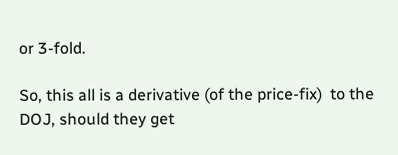or 3-fold.

So, this all is a derivative (of the price-fix)  to the DOJ, should they get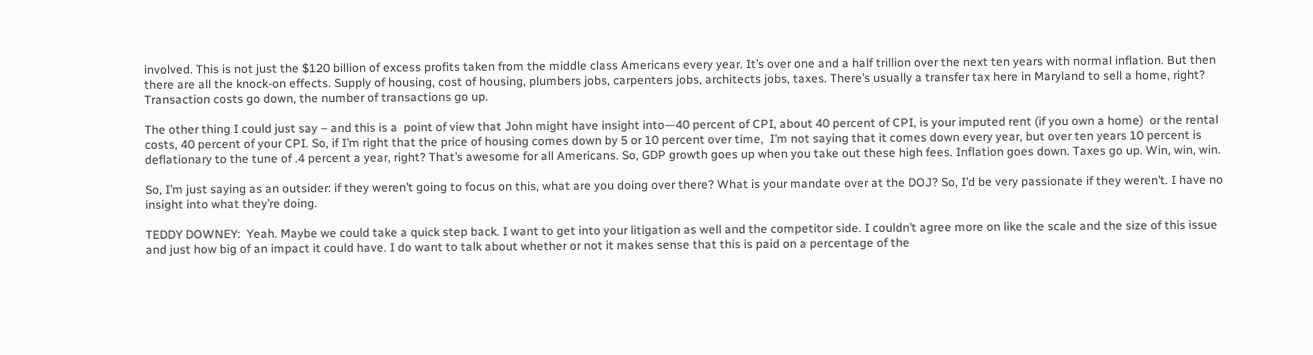involved. This is not just the $120 billion of excess profits taken from the middle class Americans every year. It’s over one and a half trillion over the next ten years with normal inflation. But then there are all the knock-on effects. Supply of housing, cost of housing, plumbers jobs, carpenters jobs, architects jobs, taxes. There’s usually a transfer tax here in Maryland to sell a home, right? Transaction costs go down, the number of transactions go up.

The other thing I could just say – and this is a  point of view that John might have insight into—40 percent of CPI, about 40 percent of CPI, is your imputed rent (if you own a home)  or the rental costs, 40 percent of your CPI. So, if I’m right that the price of housing comes down by 5 or 10 percent over time,  I’m not saying that it comes down every year, but over ten years 10 percent is deflationary to the tune of .4 percent a year, right? That’s awesome for all Americans. So, GDP growth goes up when you take out these high fees. Inflation goes down. Taxes go up. Win, win, win.

So, I’m just saying as an outsider: if they weren’t going to focus on this, what are you doing over there? What is your mandate over at the DOJ? So, I’d be very passionate if they weren’t. I have no insight into what they’re doing.

TEDDY DOWNEY:  Yeah. Maybe we could take a quick step back. I want to get into your litigation as well and the competitor side. I couldn’t agree more on like the scale and the size of this issue and just how big of an impact it could have. I do want to talk about whether or not it makes sense that this is paid on a percentage of the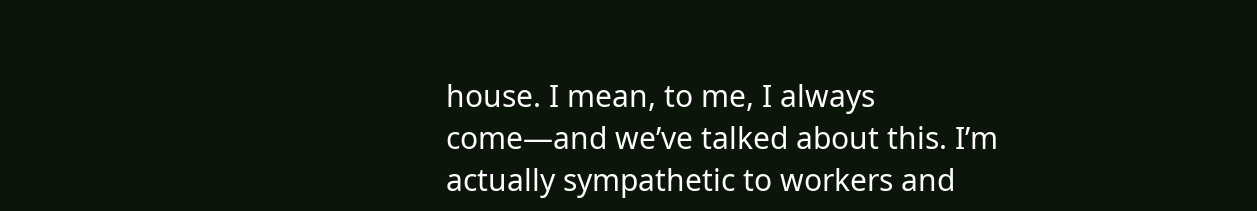house. I mean, to me, I always come—and we’ve talked about this. I’m actually sympathetic to workers and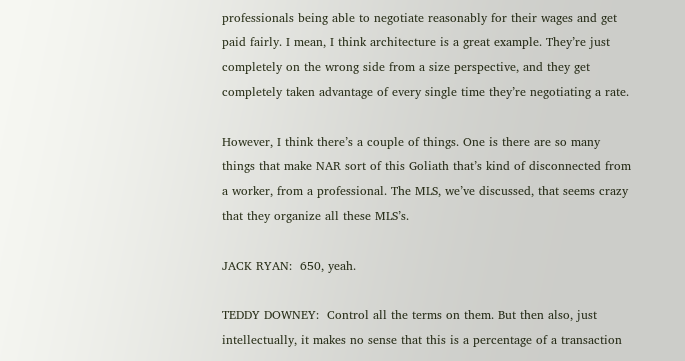professionals being able to negotiate reasonably for their wages and get paid fairly. I mean, I think architecture is a great example. They’re just completely on the wrong side from a size perspective, and they get completely taken advantage of every single time they’re negotiating a rate.

However, I think there’s a couple of things. One is there are so many things that make NAR sort of this Goliath that’s kind of disconnected from a worker, from a professional. The MLS, we’ve discussed, that seems crazy that they organize all these MLS’s.

JACK RYAN:  650, yeah.

TEDDY DOWNEY:  Control all the terms on them. But then also, just intellectually, it makes no sense that this is a percentage of a transaction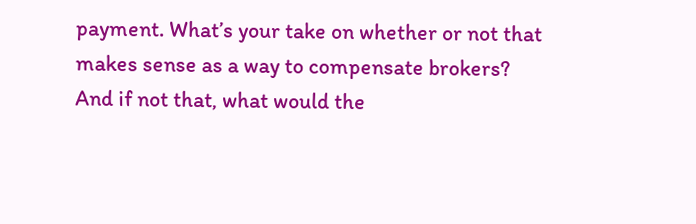payment. What’s your take on whether or not that makes sense as a way to compensate brokers? And if not that, what would the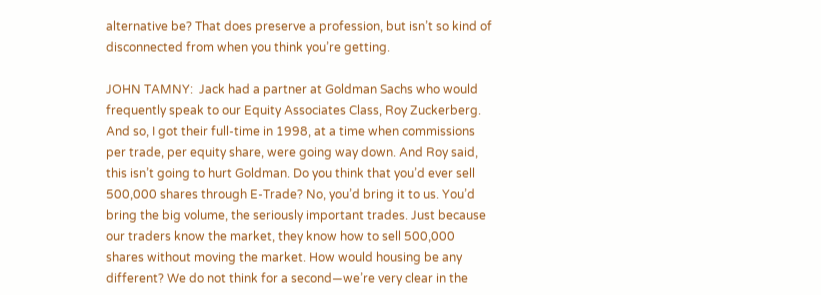alternative be? That does preserve a profession, but isn’t so kind of disconnected from when you think you’re getting.

JOHN TAMNY:  Jack had a partner at Goldman Sachs who would frequently speak to our Equity Associates Class, Roy Zuckerberg. And so, I got their full-time in 1998, at a time when commissions per trade, per equity share, were going way down. And Roy said, this isn’t going to hurt Goldman. Do you think that you’d ever sell 500,000 shares through E-Trade? No, you’d bring it to us. You’d bring the big volume, the seriously important trades. Just because our traders know the market, they know how to sell 500,000 shares without moving the market. How would housing be any different? We do not think for a second—we’re very clear in the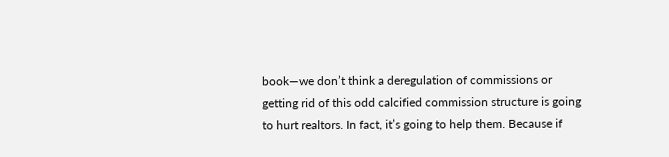book—we don’t think a deregulation of commissions or getting rid of this odd calcified commission structure is going to hurt realtors. In fact, it’s going to help them. Because if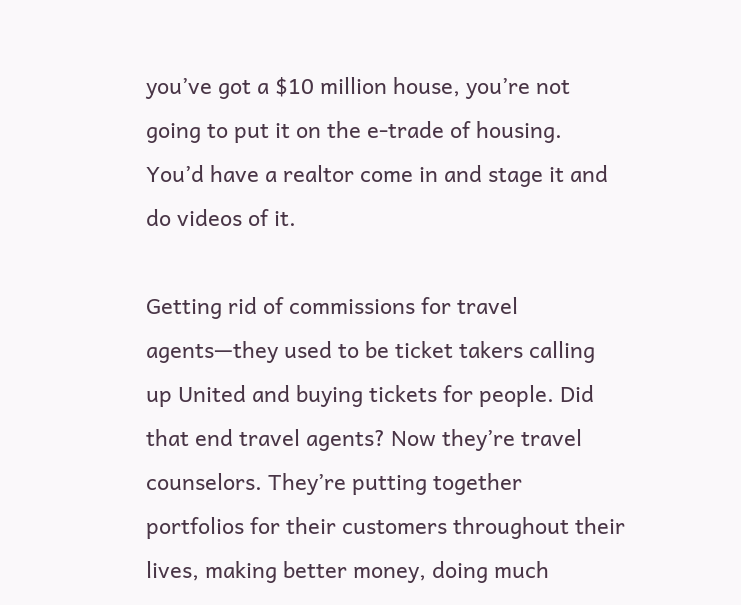you’ve got a $10 million house, you’re not going to put it on the e‑trade of housing. You’d have a realtor come in and stage it and do videos of it.

Getting rid of commissions for travel agents—they used to be ticket takers calling up United and buying tickets for people. Did that end travel agents? Now they’re travel counselors. They’re putting together portfolios for their customers throughout their lives, making better money, doing much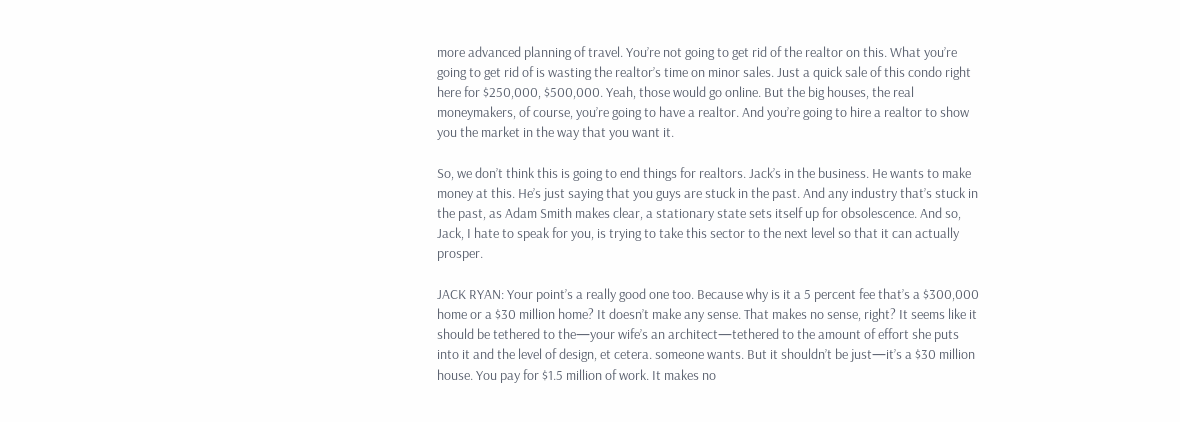more advanced planning of travel. You’re not going to get rid of the realtor on this. What you’re going to get rid of is wasting the realtor’s time on minor sales. Just a quick sale of this condo right here for $250,000, $500,000. Yeah, those would go online. But the big houses, the real moneymakers, of course, you’re going to have a realtor. And you’re going to hire a realtor to show you the market in the way that you want it.

So, we don’t think this is going to end things for realtors. Jack’s in the business. He wants to make money at this. He’s just saying that you guys are stuck in the past. And any industry that’s stuck in the past, as Adam Smith makes clear, a stationary state sets itself up for obsolescence. And so, Jack, I hate to speak for you, is trying to take this sector to the next level so that it can actually prosper.

JACK RYAN: Your point’s a really good one too. Because why is it a 5 percent fee that’s a $300,000 home or a $30 million home? It doesn’t make any sense. That makes no sense, right? It seems like it should be tethered to the—your wife’s an architect—tethered to the amount of effort she puts into it and the level of design, et cetera. someone wants. But it shouldn’t be just—it’s a $30 million house. You pay for $1.5 million of work. It makes no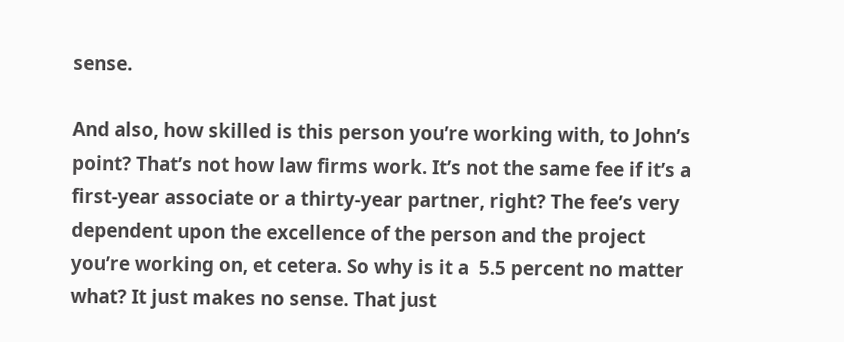sense.

And also, how skilled is this person you’re working with, to John’s point? That’s not how law firms work. It’s not the same fee if it’s a first‑year associate or a thirty‑year partner, right? The fee’s very dependent upon the excellence of the person and the project you’re working on, et cetera. So why is it a  5.5 percent no matter what? It just makes no sense. That just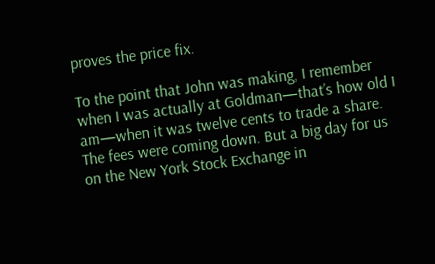proves the price fix.

To the point that John was making, I remember when I was actually at Goldman—that’s how old I am—when it was twelve cents to trade a share. The fees were coming down. But a big day for us on the New York Stock Exchange in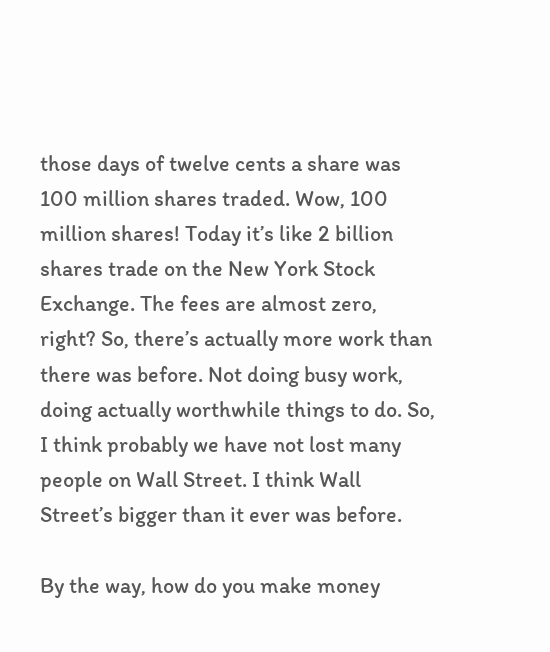those days of twelve cents a share was 100 million shares traded. Wow, 100 million shares! Today it’s like 2 billion shares trade on the New York Stock Exchange. The fees are almost zero, right? So, there’s actually more work than there was before. Not doing busy work, doing actually worthwhile things to do. So, I think probably we have not lost many people on Wall Street. I think Wall Street’s bigger than it ever was before.

By the way, how do you make money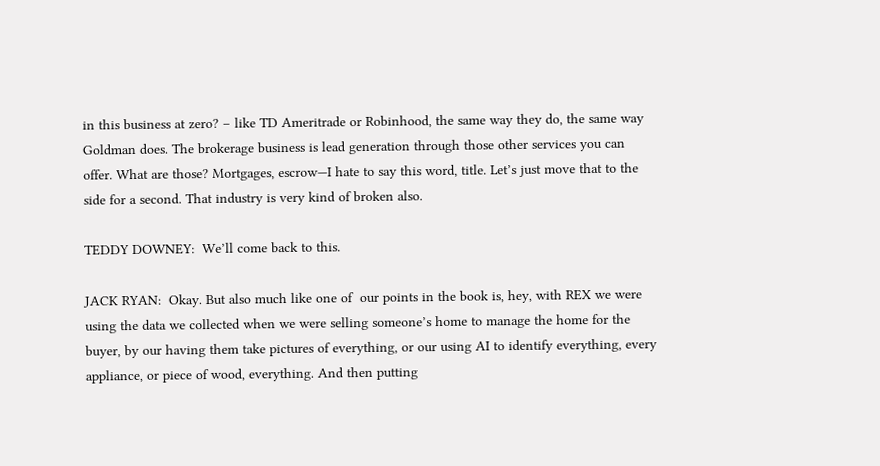in this business at zero? – like TD Ameritrade or Robinhood, the same way they do, the same way Goldman does. The brokerage business is lead generation through those other services you can offer. What are those? Mortgages, escrow—I hate to say this word, title. Let’s just move that to the side for a second. That industry is very kind of broken also.

TEDDY DOWNEY:  We’ll come back to this.

JACK RYAN:  Okay. But also much like one of  our points in the book is, hey, with REX we were using the data we collected when we were selling someone’s home to manage the home for the buyer, by our having them take pictures of everything, or our using AI to identify everything, every appliance, or piece of wood, everything. And then putting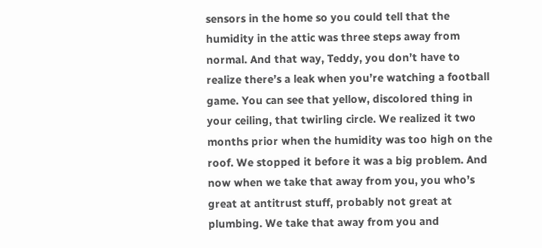sensors in the home so you could tell that the humidity in the attic was three steps away from normal. And that way, Teddy, you don’t have to realize there’s a leak when you’re watching a football game. You can see that yellow, discolored thing in your ceiling, that twirling circle. We realized it two months prior when the humidity was too high on the roof. We stopped it before it was a big problem. And now when we take that away from you, you who’s great at antitrust stuff, probably not great at plumbing. We take that away from you and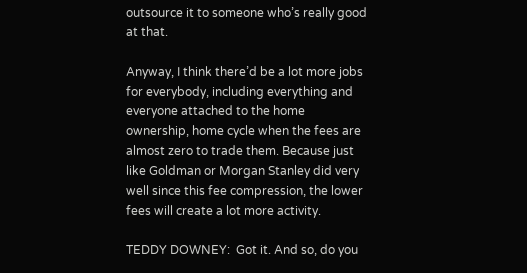outsource it to someone who’s really good at that.

Anyway, I think there’d be a lot more jobs for everybody, including everything and everyone attached to the home ownership, home cycle when the fees are almost zero to trade them. Because just like Goldman or Morgan Stanley did very well since this fee compression, the lower fees will create a lot more activity.

TEDDY DOWNEY:  Got it. And so, do you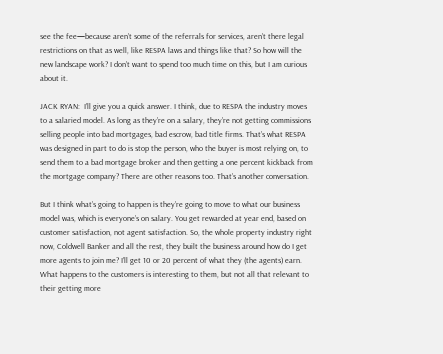see the fee—because aren’t some of the referrals for services, aren’t there legal restrictions on that as well, like RESPA laws and things like that? So how will the new landscape work? I don’t want to spend too much time on this, but I am curious about it.

JACK RYAN:  I’ll give you a quick answer. I think, due to RESPA the industry moves to a salaried model. As long as they’re on a salary, they’re not getting commissions selling people into bad mortgages, bad escrow, bad title firms. That’s what RESPA was designed in part to do is stop the person, who the buyer is most relying on, to send them to a bad mortgage broker and then getting a one percent kickback from the mortgage company? There are other reasons too. That’s another conversation.

But I think what’s going to happen is they’re going to move to what our business model was, which is everyone’s on salary. You get rewarded at year end, based on customer satisfaction, not agent satisfaction. So, the whole property industry right now, Coldwell Banker and all the rest, they built the business around how do I get more agents to join me? I’ll get 10 or 20 percent of what they (the agents) earn. What happens to the customers is interesting to them, but not all that relevant to their getting more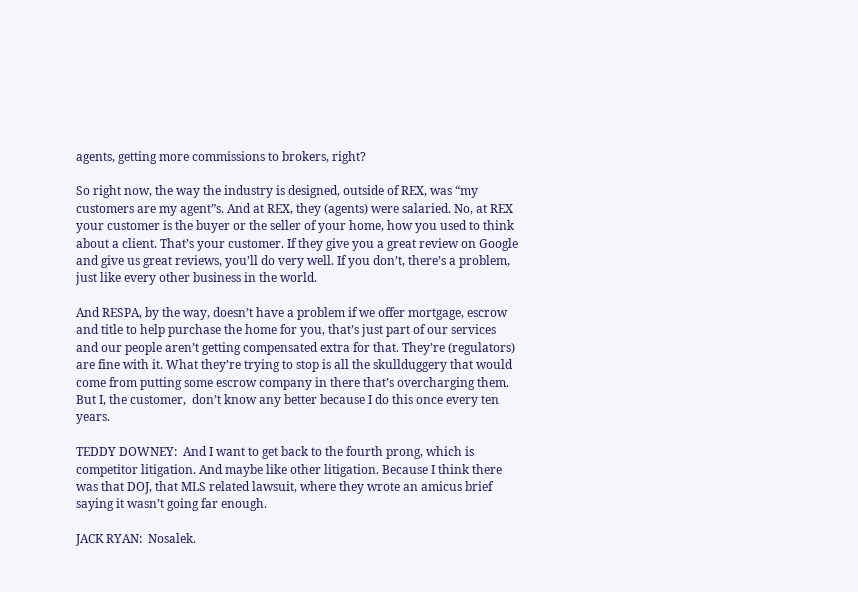agents, getting more commissions to brokers, right?

So right now, the way the industry is designed, outside of REX, was “my customers are my agent”s. And at REX, they (agents) were salaried. No, at REX your customer is the buyer or the seller of your home, how you used to think about a client. That’s your customer. If they give you a great review on Google and give us great reviews, you’ll do very well. If you don’t, there’s a problem, just like every other business in the world.

And RESPA, by the way, doesn’t have a problem if we offer mortgage, escrow and title to help purchase the home for you, that’s just part of our services and our people aren’t getting compensated extra for that. They’re (regulators) are fine with it. What they’re trying to stop is all the skullduggery that would come from putting some escrow company in there that’s overcharging them. But I, the customer,  don’t know any better because I do this once every ten years.

TEDDY DOWNEY:  And I want to get back to the fourth prong, which is competitor litigation. And maybe like other litigation. Because I think there was that DOJ, that MLS related lawsuit, where they wrote an amicus brief saying it wasn’t going far enough.

JACK RYAN:  Nosalek.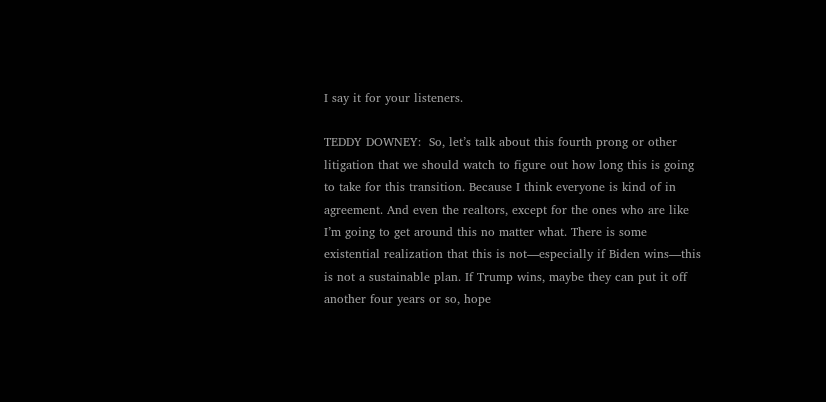I say it for your listeners.

TEDDY DOWNEY:  So, let’s talk about this fourth prong or other litigation that we should watch to figure out how long this is going to take for this transition. Because I think everyone is kind of in agreement. And even the realtors, except for the ones who are like I’m going to get around this no matter what. There is some existential realization that this is not—especially if Biden wins—this is not a sustainable plan. If Trump wins, maybe they can put it off another four years or so, hope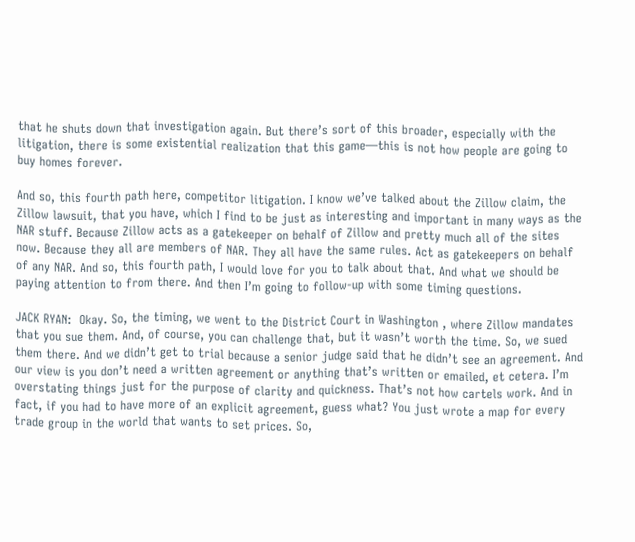that he shuts down that investigation again. But there’s sort of this broader, especially with the litigation, there is some existential realization that this game—this is not how people are going to buy homes forever.

And so, this fourth path here, competitor litigation. I know we’ve talked about the Zillow claim, the Zillow lawsuit, that you have, which I find to be just as interesting and important in many ways as the NAR stuff. Because Zillow acts as a gatekeeper on behalf of Zillow and pretty much all of the sites now. Because they all are members of NAR. They all have the same rules. Act as gatekeepers on behalf of any NAR. And so, this fourth path, I would love for you to talk about that. And what we should be paying attention to from there. And then I’m going to follow-up with some timing questions.

JACK RYAN:  Okay. So, the timing, we went to the District Court in Washington , where Zillow mandates that you sue them. And, of course, you can challenge that, but it wasn’t worth the time. So, we sued them there. And we didn’t get to trial because a senior judge said that he didn’t see an agreement. And our view is you don’t need a written agreement or anything that’s written or emailed, et cetera. I’m overstating things just for the purpose of clarity and quickness. That’s not how cartels work. And in fact, if you had to have more of an explicit agreement, guess what? You just wrote a map for every trade group in the world that wants to set prices. So,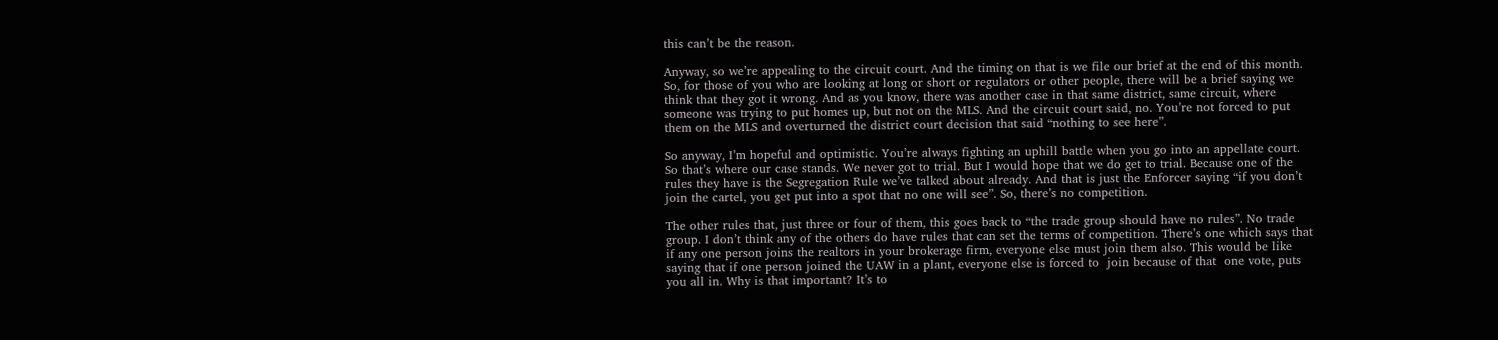this can’t be the reason.

Anyway, so we’re appealing to the circuit court. And the timing on that is we file our brief at the end of this month. So, for those of you who are looking at long or short or regulators or other people, there will be a brief saying we think that they got it wrong. And as you know, there was another case in that same district, same circuit, where someone was trying to put homes up, but not on the MLS. And the circuit court said, no. You’re not forced to put them on the MLS and overturned the district court decision that said “nothing to see here”.

So anyway, I’m hopeful and optimistic. You’re always fighting an uphill battle when you go into an appellate court. So that’s where our case stands. We never got to trial. But I would hope that we do get to trial. Because one of the rules they have is the Segregation Rule we’ve talked about already. And that is just the Enforcer saying “if you don’t join the cartel, you get put into a spot that no one will see”. So, there’s no competition.

The other rules that, just three or four of them, this goes back to “the trade group should have no rules”. No trade group. I don’t think any of the others do have rules that can set the terms of competition. There’s one which says that if any one person joins the realtors in your brokerage firm, everyone else must join them also. This would be like saying that if one person joined the UAW in a plant, everyone else is forced to  join because of that  one vote, puts you all in. Why is that important? It’s to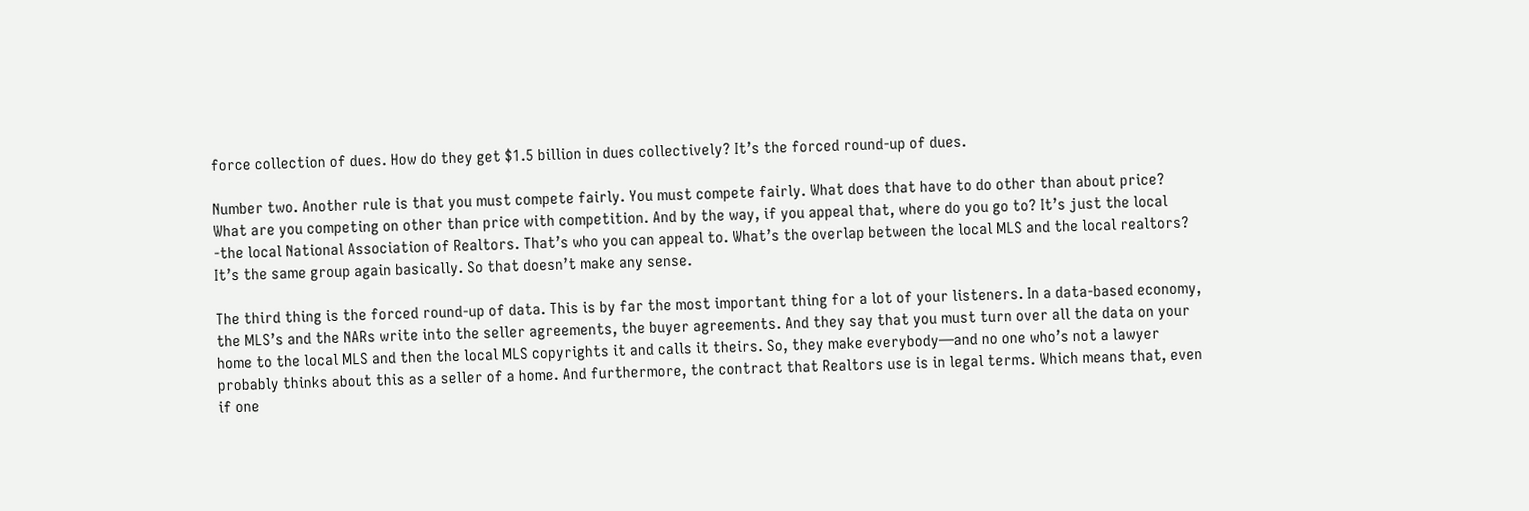force collection of dues. How do they get $1.5 billion in dues collectively? It’s the forced round-up of dues.

Number two. Another rule is that you must compete fairly. You must compete fairly. What does that have to do other than about price? What are you competing on other than price with competition. And by the way, if you appeal that, where do you go to? It’s just the local -the local National Association of Realtors. That’s who you can appeal to. What’s the overlap between the local MLS and the local realtors? It’s the same group again basically. So that doesn’t make any sense.

The third thing is the forced round-up of data. This is by far the most important thing for a lot of your listeners. In a data-based economy, the MLS’s and the NARs write into the seller agreements, the buyer agreements. And they say that you must turn over all the data on your home to the local MLS and then the local MLS copyrights it and calls it theirs. So, they make everybody—and no one who’s not a lawyer probably thinks about this as a seller of a home. And furthermore, the contract that Realtors use is in legal terms. Which means that, even if one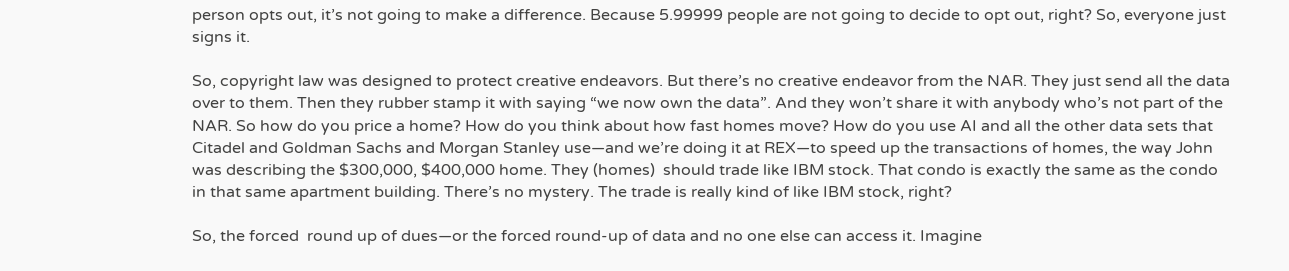person opts out, it’s not going to make a difference. Because 5.99999 people are not going to decide to opt out, right? So, everyone just signs it.

So, copyright law was designed to protect creative endeavors. But there’s no creative endeavor from the NAR. They just send all the data over to them. Then they rubber stamp it with saying “we now own the data”. And they won’t share it with anybody who’s not part of the NAR. So how do you price a home? How do you think about how fast homes move? How do you use AI and all the other data sets that Citadel and Goldman Sachs and Morgan Stanley use—and we’re doing it at REX—to speed up the transactions of homes, the way John was describing the $300,000, $400,000 home. They (homes)  should trade like IBM stock. That condo is exactly the same as the condo in that same apartment building. There’s no mystery. The trade is really kind of like IBM stock, right?

So, the forced  round up of dues—or the forced round-up of data and no one else can access it. Imagine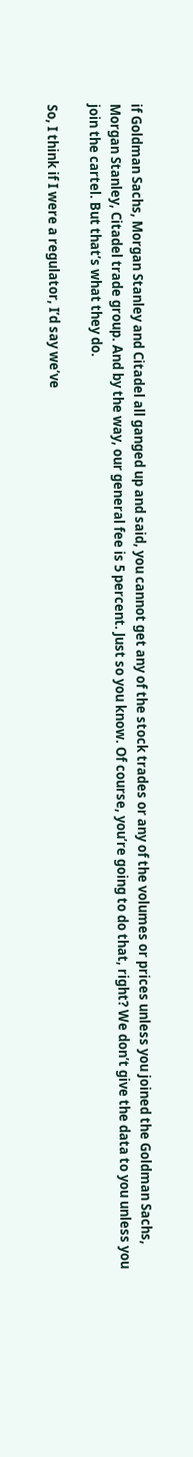if Goldman Sachs, Morgan Stanley and Citadel all ganged up and said, you cannot get any of the stock trades or any of the volumes or prices unless you joined the Goldman Sachs, Morgan Stanley, Citadel trade group. And by the way, our general fee is 5 percent. Just so you know. Of course, you’re going to do that, right? We don’t give the data to you unless you join the cartel. But that’s what they do.

So, I think if I were a regulator, I’d say we’ve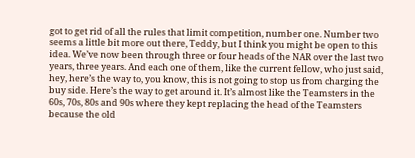got to get rid of all the rules that limit competition, number one. Number two seems a little bit more out there, Teddy, but I think you might be open to this idea. We’ve now been through three or four heads of the NAR over the last two years, three years. And each one of them, like the current fellow, who just said, hey, here’s the way to, you know, this is not going to stop us from charging the buy side. Here’s the way to get around it. It’s almost like the Teamsters in the 60s, 70s, 80s and 90s where they kept replacing the head of the Teamsters because the old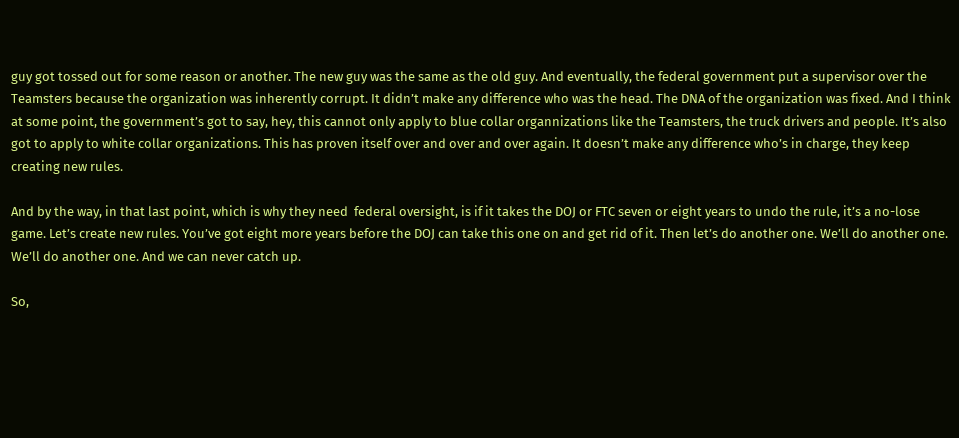guy got tossed out for some reason or another. The new guy was the same as the old guy. And eventually, the federal government put a supervisor over the Teamsters because the organization was inherently corrupt. It didn’t make any difference who was the head. The DNA of the organization was fixed. And I think at some point, the government’s got to say, hey, this cannot only apply to blue collar organnizations like the Teamsters, the truck drivers and people. It’s also got to apply to white collar organizations. This has proven itself over and over and over again. It doesn’t make any difference who’s in charge, they keep creating new rules.

And by the way, in that last point, which is why they need  federal oversight, is if it takes the DOJ or FTC seven or eight years to undo the rule, it’s a no-lose game. Let’s create new rules. You’ve got eight more years before the DOJ can take this one on and get rid of it. Then let’s do another one. We’ll do another one. We’ll do another one. And we can never catch up.

So,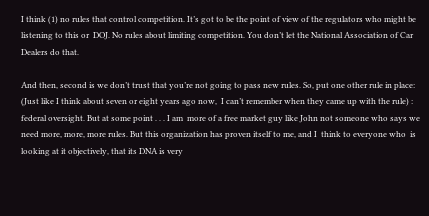I think (1) no rules that control competition. It’s got to be the point of view of the regulators who might be listening to this or  DOJ. No rules about limiting competition. You don’t let the National Association of Car Dealers do that.

And then, second is we don’t trust that you’re not going to pass new rules. So, put one other rule in place: (Just like I think about seven or eight years ago now,  I can’t remember when they came up with the rule) : federal oversight. But at some point . . . I am  more of a free market guy like John not someone who says we need more, more, more rules. But this organization has proven itself to me, and I  think to everyone who  is looking at it objectively, that its DNA is very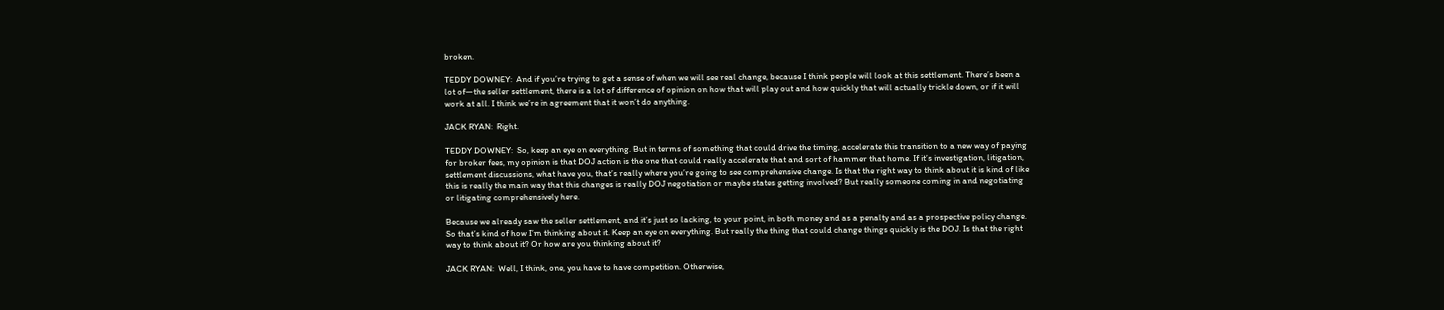broken.

TEDDY DOWNEY:  And if you’re trying to get a sense of when we will see real change, because I think people will look at this settlement. There’s been a lot of—the seller settlement, there is a lot of difference of opinion on how that will play out and how quickly that will actually trickle down, or if it will work at all. I think we’re in agreement that it won’t do anything.

JACK RYAN:  Right.

TEDDY DOWNEY:  So, keep an eye on everything. But in terms of something that could drive the timing, accelerate this transition to a new way of paying for broker fees, my opinion is that DOJ action is the one that could really accelerate that and sort of hammer that home. If it’s investigation, litigation, settlement discussions, what have you, that’s really where you’re going to see comprehensive change. Is that the right way to think about it is kind of like this is really the main way that this changes is really DOJ negotiation or maybe states getting involved? But really someone coming in and negotiating or litigating comprehensively here.

Because we already saw the seller settlement, and it’s just so lacking, to your point, in both money and as a penalty and as a prospective policy change. So that’s kind of how I’m thinking about it. Keep an eye on everything. But really the thing that could change things quickly is the DOJ. Is that the right way to think about it? Or how are you thinking about it?

JACK RYAN:  Well, I think, one, you have to have competition. Otherwise,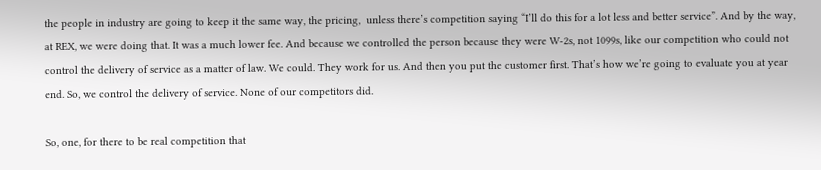the people in industry are going to keep it the same way, the pricing,  unless there’s competition saying “I’ll do this for a lot less and better service”. And by the way, at REX, we were doing that. It was a much lower fee. And because we controlled the person because they were W-2s, not 1099s, like our competition who could not control the delivery of service as a matter of law. We could. They work for us. And then you put the customer first. That’s how we’re going to evaluate you at year end. So, we control the delivery of service. None of our competitors did.

So, one, for there to be real competition that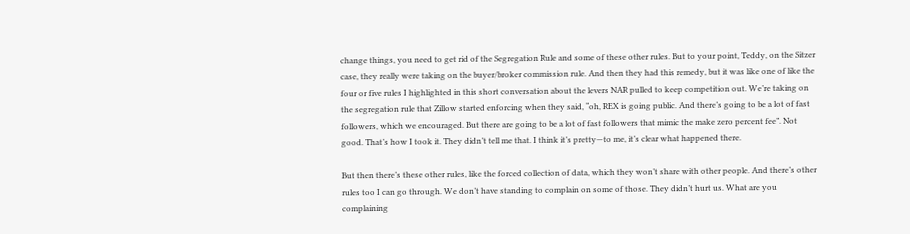change things, you need to get rid of the Segregation Rule and some of these other rules. But to your point, Teddy, on the Sitzer case, they really were taking on the buyer/broker commission rule. And then they had this remedy, but it was like one of like the four or five rules I highlighted in this short conversation about the levers NAR pulled to keep competition out. We’re taking on the segregation rule that Zillow started enforcing when they said, “oh, REX is going public. And there’s going to be a lot of fast followers, which we encouraged. But there are going to be a lot of fast followers that mimic the make zero percent fee”. Not good. That’s how I took it. They didn’t tell me that. I think it’s pretty—to me, it’s clear what happened there.

But then there’s these other rules, like the forced collection of data, which they won’t share with other people. And there’s other rules too I can go through. We don’t have standing to complain on some of those. They didn’t hurt us. What are you complaining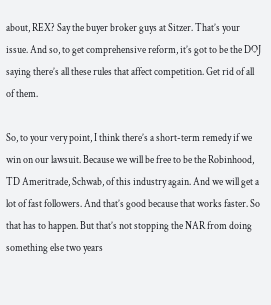about, REX? Say the buyer broker guys at Sitzer. That’s your issue. And so, to get comprehensive reform, it’s got to be the DOJ saying there’s all these rules that affect competition. Get rid of all of them.

So, to your very point, I think there’s a short-term remedy if we win on our lawsuit. Because we will be free to be the Robinhood, TD Ameritrade, Schwab, of this industry again. And we will get a lot of fast followers. And that’s good because that works faster. So that has to happen. But that’s not stopping the NAR from doing something else two years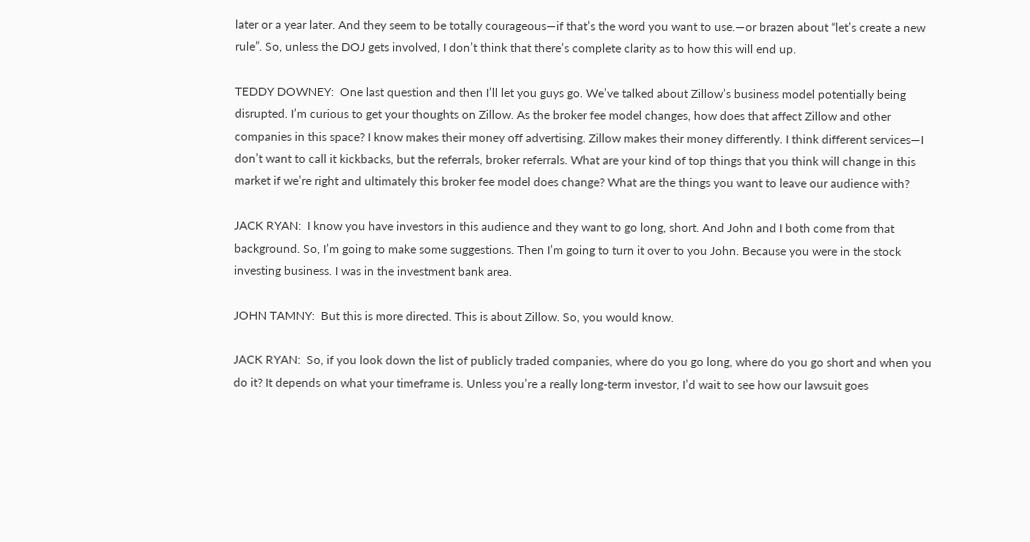later or a year later. And they seem to be totally courageous—if that’s the word you want to use.—or brazen about “let’s create a new rule”. So, unless the DOJ gets involved, I don’t think that there’s complete clarity as to how this will end up.

TEDDY DOWNEY:  One last question and then I’ll let you guys go. We’ve talked about Zillow’s business model potentially being disrupted. I’m curious to get your thoughts on Zillow. As the broker fee model changes, how does that affect Zillow and other companies in this space? I know makes their money off advertising. Zillow makes their money differently. I think different services—I don’t want to call it kickbacks, but the referrals, broker referrals. What are your kind of top things that you think will change in this market if we’re right and ultimately this broker fee model does change? What are the things you want to leave our audience with?

JACK RYAN:  I know you have investors in this audience and they want to go long, short. And John and I both come from that background. So, I’m going to make some suggestions. Then I’m going to turn it over to you John. Because you were in the stock investing business. I was in the investment bank area.

JOHN TAMNY:  But this is more directed. This is about Zillow. So, you would know.

JACK RYAN:  So, if you look down the list of publicly traded companies, where do you go long, where do you go short and when you do it? It depends on what your timeframe is. Unless you’re a really long-term investor, I’d wait to see how our lawsuit goes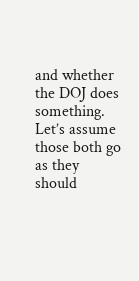and whether the DOJ does something. Let’s assume those both go as they should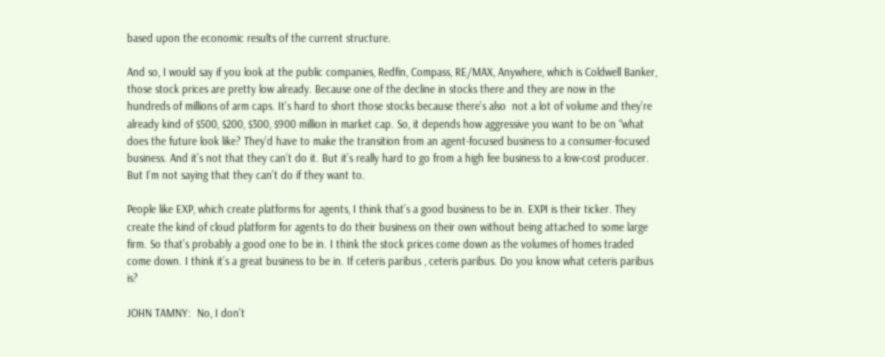based upon the economic results of the current structure.

And so, I would say if you look at the public companies, Redfin, Compass, RE/MAX, Anywhere, which is Coldwell Banker, those stock prices are pretty low already. Because one of the decline in stocks there and they are now in the hundreds of millions of arm caps. It’s hard to short those stocks because there’s also  not a lot of volume and they’re already kind of $500, $200, $300, $900 million in market cap. So, it depends how aggressive you want to be on “what does the future look like? They’d have to make the transition from an agent‑focused business to a consumer-focused business. And it’s not that they can’t do it. But it’s really hard to go from a high fee business to a low-cost producer. But I’m not saying that they can’t do if they want to.

People like EXP, which create platforms for agents, I think that’s a good business to be in. EXPI is their ticker. They create the kind of cloud platform for agents to do their business on their own without being attached to some large firm. So that’s probably a good one to be in. I think the stock prices come down as the volumes of homes traded come down. I think it’s a great business to be in. If ceteris paribus , ceteris paribus. Do you know what ceteris paribus is?

JOHN TAMNY:  No, I don’t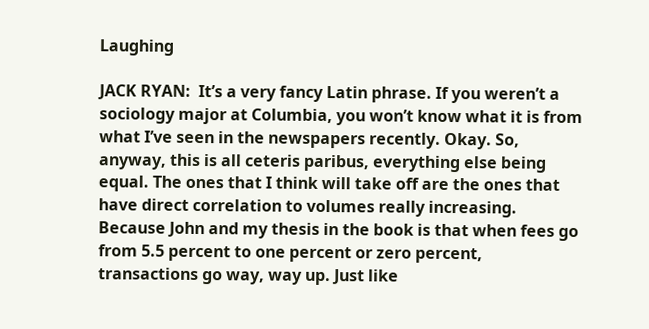Laughing

JACK RYAN:  It’s a very fancy Latin phrase. If you weren’t a sociology major at Columbia, you won’t know what it is from what I’ve seen in the newspapers recently. Okay. So, anyway, this is all ceteris paribus, everything else being equal. The ones that I think will take off are the ones that have direct correlation to volumes really increasing. Because John and my thesis in the book is that when fees go from 5.5 percent to one percent or zero percent, transactions go way, way up. Just like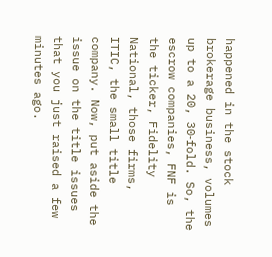happened in the stock brokerage business, volumes up to a 20, 30‑fold. So, the escrow companies, FNF is the ticker, Fidelity National, those firms, ITIC, the small title company. Now, put aside the issue on the title issues that you just raised a few minutes ago.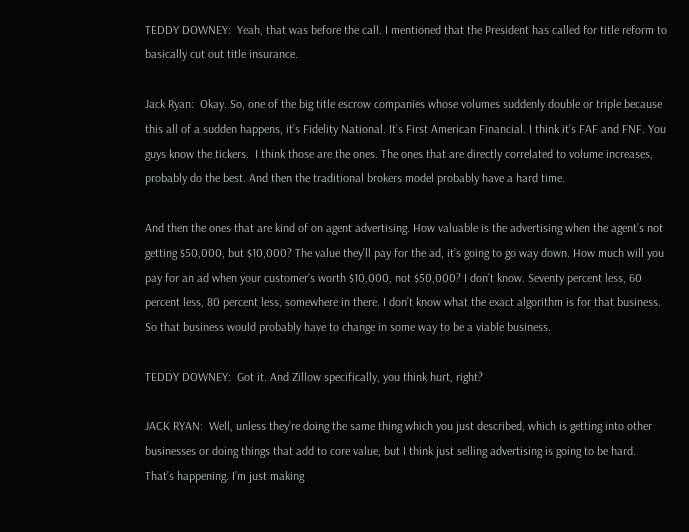TEDDY DOWNEY:  Yeah, that was before the call. I mentioned that the President has called for title reform to basically cut out title insurance.

Jack Ryan:  Okay. So, one of the big title escrow companies whose volumes suddenly double or triple because this all of a sudden happens, it’s Fidelity National. It’s First American Financial. I think it’s FAF and FNF. You guys know the tickers.  I think those are the ones. The ones that are directly correlated to volume increases, probably do the best. And then the traditional brokers model probably have a hard time.

And then the ones that are kind of on agent advertising. How valuable is the advertising when the agent’s not getting $50,000, but $10,000? The value they’ll pay for the ad, it’s going to go way down. How much will you pay for an ad when your customer’s worth $10,000, not $50,000? I don’t know. Seventy percent less, 60 percent less, 80 percent less, somewhere in there. I don’t know what the exact algorithm is for that business. So that business would probably have to change in some way to be a viable business.

TEDDY DOWNEY:  Got it. And Zillow specifically, you think hurt, right?

JACK RYAN:  Well, unless they’re doing the same thing which you just described, which is getting into other businesses or doing things that add to core value, but I think just selling advertising is going to be hard. That’s happening. I’m just making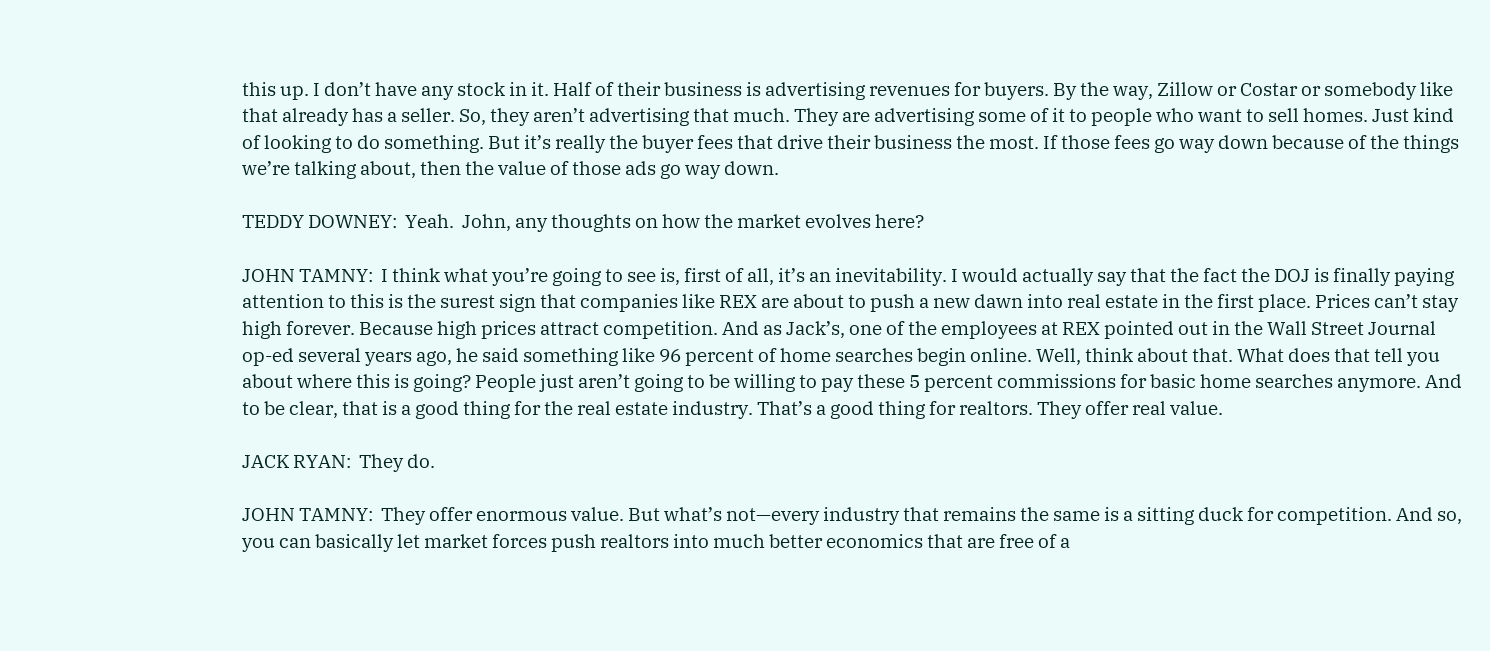this up. I don’t have any stock in it. Half of their business is advertising revenues for buyers. By the way, Zillow or Costar or somebody like that already has a seller. So, they aren’t advertising that much. They are advertising some of it to people who want to sell homes. Just kind of looking to do something. But it’s really the buyer fees that drive their business the most. If those fees go way down because of the things we’re talking about, then the value of those ads go way down.

TEDDY DOWNEY:  Yeah.  John, any thoughts on how the market evolves here?

JOHN TAMNY:  I think what you’re going to see is, first of all, it’s an inevitability. I would actually say that the fact the DOJ is finally paying attention to this is the surest sign that companies like REX are about to push a new dawn into real estate in the first place. Prices can’t stay high forever. Because high prices attract competition. And as Jack’s, one of the employees at REX pointed out in the Wall Street Journal op-ed several years ago, he said something like 96 percent of home searches begin online. Well, think about that. What does that tell you about where this is going? People just aren’t going to be willing to pay these 5 percent commissions for basic home searches anymore. And to be clear, that is a good thing for the real estate industry. That’s a good thing for realtors. They offer real value.

JACK RYAN:  They do.

JOHN TAMNY:  They offer enormous value. But what’s not—every industry that remains the same is a sitting duck for competition. And so, you can basically let market forces push realtors into much better economics that are free of a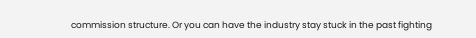commission structure. Or you can have the industry stay stuck in the past fighting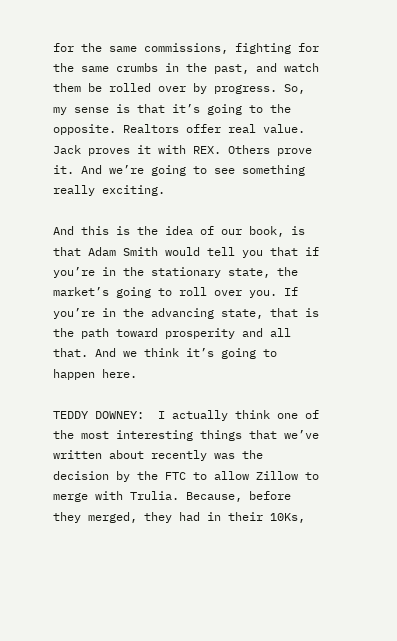for the same commissions, fighting for the same crumbs in the past, and watch them be rolled over by progress. So, my sense is that it’s going to the opposite. Realtors offer real value. Jack proves it with REX. Others prove it. And we’re going to see something really exciting.

And this is the idea of our book, is that Adam Smith would tell you that if you’re in the stationary state, the market’s going to roll over you. If you’re in the advancing state, that is the path toward prosperity and all that. And we think it’s going to happen here.

TEDDY DOWNEY:  I actually think one of the most interesting things that we’ve written about recently was the decision by the FTC to allow Zillow to merge with Trulia. Because, before they merged, they had in their 10Ks,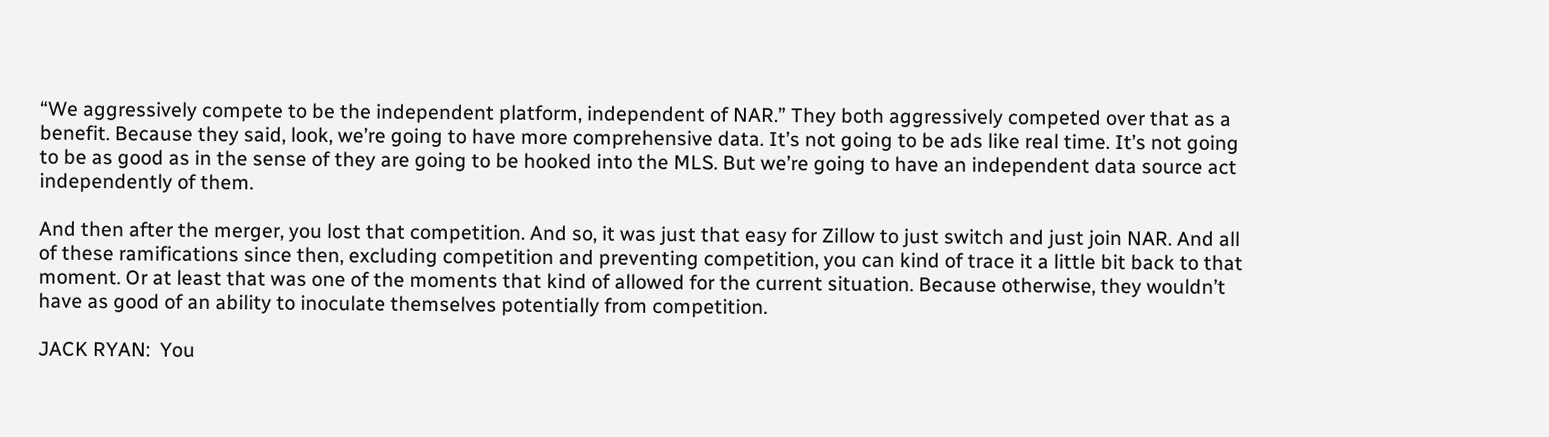“We aggressively compete to be the independent platform, independent of NAR.” They both aggressively competed over that as a benefit. Because they said, look, we’re going to have more comprehensive data. It’s not going to be ads like real time. It’s not going to be as good as in the sense of they are going to be hooked into the MLS. But we’re going to have an independent data source act independently of them.

And then after the merger, you lost that competition. And so, it was just that easy for Zillow to just switch and just join NAR. And all of these ramifications since then, excluding competition and preventing competition, you can kind of trace it a little bit back to that moment. Or at least that was one of the moments that kind of allowed for the current situation. Because otherwise, they wouldn’t have as good of an ability to inoculate themselves potentially from competition.

JACK RYAN:  You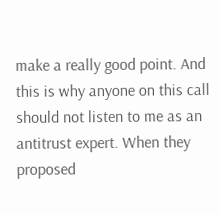make a really good point. And this is why anyone on this call should not listen to me as an antitrust expert. When they proposed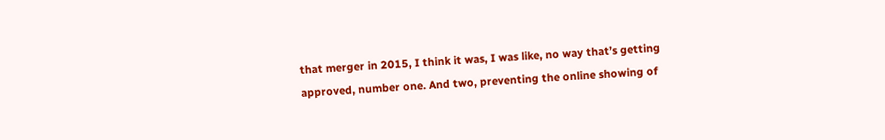that merger in 2015, I think it was, I was like, no way that’s getting approved, number one. And two, preventing the online showing of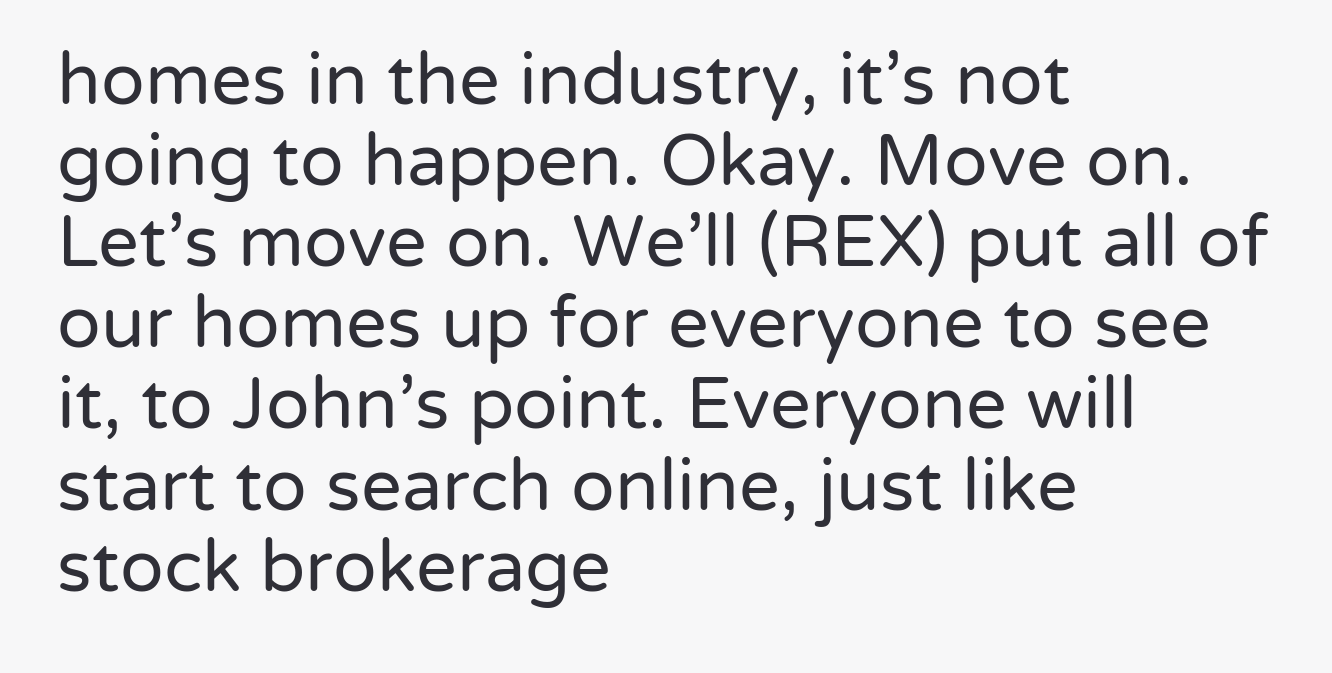homes in the industry, it’s not going to happen. Okay. Move on. Let’s move on. We’ll (REX) put all of our homes up for everyone to see it, to John’s point. Everyone will start to search online, just like stock brokerage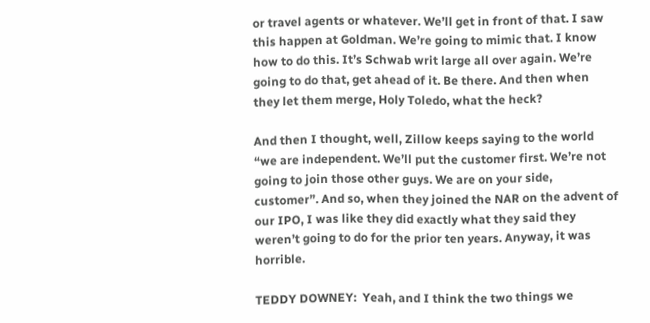or travel agents or whatever. We’ll get in front of that. I saw this happen at Goldman. We’re going to mimic that. I know how to do this. It’s Schwab writ large all over again. We’re going to do that, get ahead of it. Be there. And then when they let them merge, Holy Toledo, what the heck?

And then I thought, well, Zillow keeps saying to the world “we are independent. We’ll put the customer first. We’re not going to join those other guys. We are on your side, customer”. And so, when they joined the NAR on the advent of our IPO, I was like they did exactly what they said they weren’t going to do for the prior ten years. Anyway, it was horrible.

TEDDY DOWNEY:  Yeah, and I think the two things we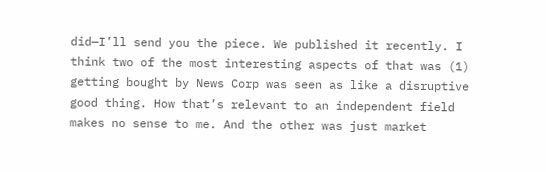did—I’ll send you the piece. We published it recently. I think two of the most interesting aspects of that was (1) getting bought by News Corp was seen as like a disruptive good thing. How that’s relevant to an independent field makes no sense to me. And the other was just market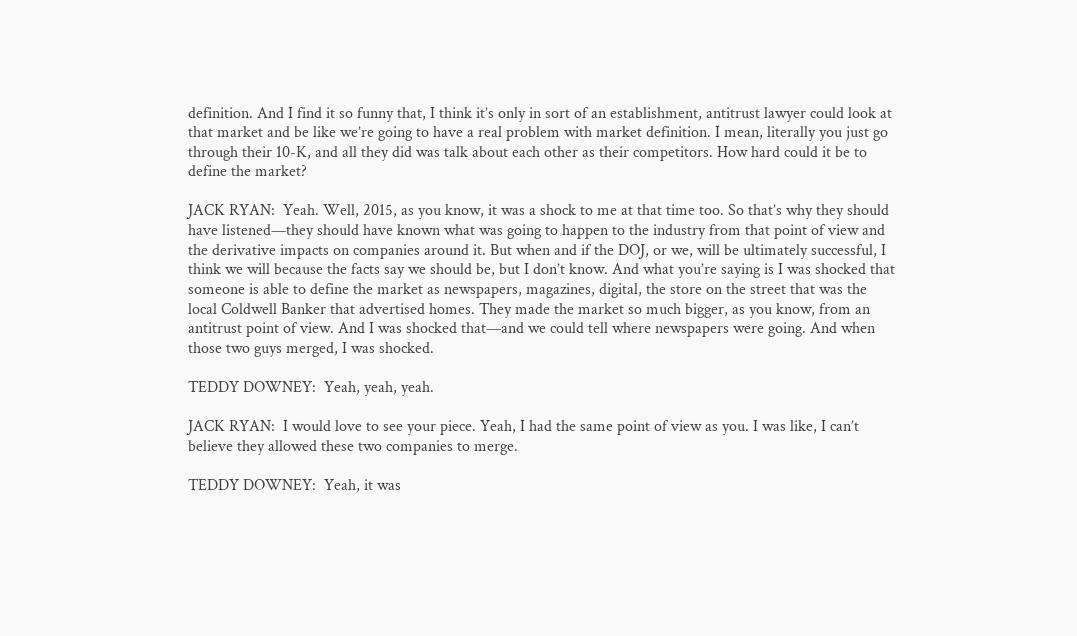definition. And I find it so funny that, I think it’s only in sort of an establishment, antitrust lawyer could look at that market and be like we’re going to have a real problem with market definition. I mean, literally you just go through their 10-K, and all they did was talk about each other as their competitors. How hard could it be to define the market?

JACK RYAN:  Yeah. Well, 2015, as you know, it was a shock to me at that time too. So that’s why they should have listened—they should have known what was going to happen to the industry from that point of view and the derivative impacts on companies around it. But when and if the DOJ, or we, will be ultimately successful, I think we will because the facts say we should be, but I don’t know. And what you’re saying is I was shocked that someone is able to define the market as newspapers, magazines, digital, the store on the street that was the local Coldwell Banker that advertised homes. They made the market so much bigger, as you know, from an antitrust point of view. And I was shocked that—and we could tell where newspapers were going. And when those two guys merged, I was shocked.

TEDDY DOWNEY:  Yeah, yeah, yeah.

JACK RYAN:  I would love to see your piece. Yeah, I had the same point of view as you. I was like, I can’t believe they allowed these two companies to merge.

TEDDY DOWNEY:  Yeah, it was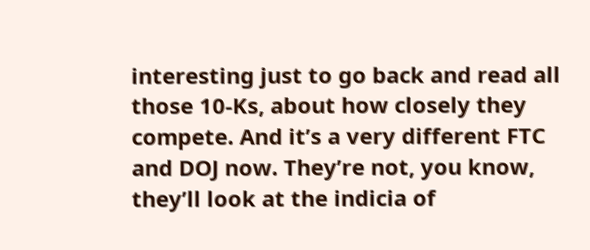interesting just to go back and read all those 10-Ks, about how closely they compete. And it’s a very different FTC and DOJ now. They’re not, you know, they’ll look at the indicia of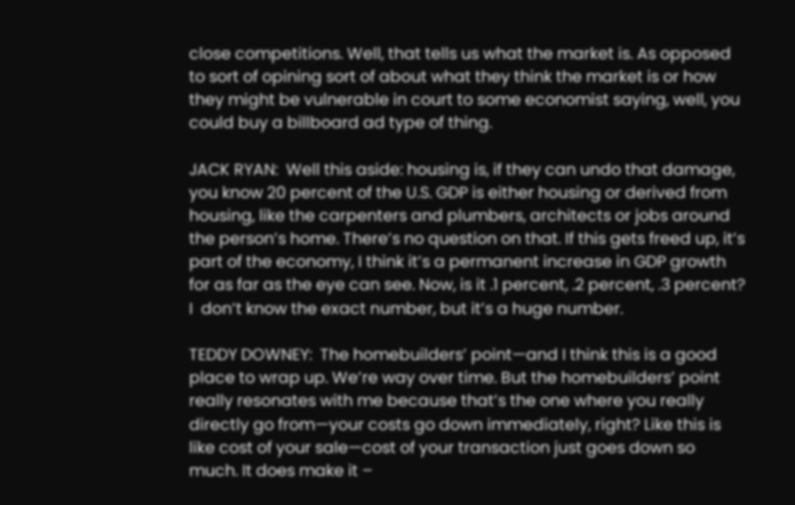close competitions. Well, that tells us what the market is. As opposed to sort of opining sort of about what they think the market is or how they might be vulnerable in court to some economist saying, well, you could buy a billboard ad type of thing.

JACK RYAN:  Well this aside: housing is, if they can undo that damage, you know 20 percent of the U.S. GDP is either housing or derived from housing, like the carpenters and plumbers, architects or jobs around the person’s home. There’s no question on that. If this gets freed up, it’s part of the economy, I think it’s a permanent increase in GDP growth for as far as the eye can see. Now, is it .1 percent, .2 percent, .3 percent? I  don’t know the exact number, but it’s a huge number.

TEDDY DOWNEY:  The homebuilders’ point—and I think this is a good place to wrap up. We’re way over time. But the homebuilders’ point really resonates with me because that’s the one where you really directly go from—your costs go down immediately, right? Like this is like cost of your sale—cost of your transaction just goes down so much. It does make it –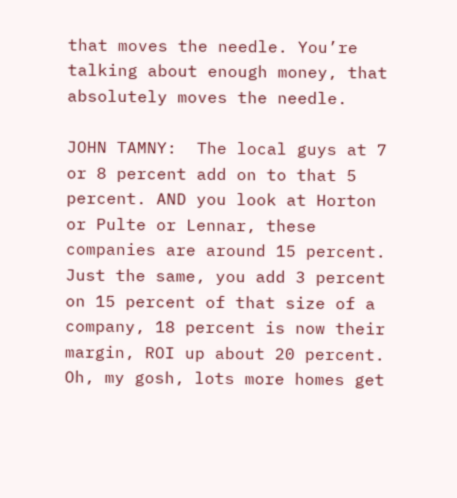that moves the needle. You’re talking about enough money, that absolutely moves the needle.

JOHN TAMNY:  The local guys at 7 or 8 percent add on to that 5 percent. AND you look at Horton or Pulte or Lennar, these companies are around 15 percent. Just the same, you add 3 percent on 15 percent of that size of a company, 18 percent is now their margin, ROI up about 20 percent. Oh, my gosh, lots more homes get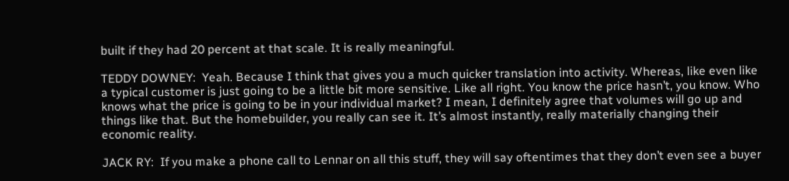built if they had 20 percent at that scale. It is really meaningful.

TEDDY DOWNEY:  Yeah. Because I think that gives you a much quicker translation into activity. Whereas, like even like a typical customer is just going to be a little bit more sensitive. Like all right. You know the price hasn’t, you know. Who knows what the price is going to be in your individual market? I mean, I definitely agree that volumes will go up and things like that. But the homebuilder, you really can see it. It’s almost instantly, really materially changing their economic reality.

JACK RY:  If you make a phone call to Lennar on all this stuff, they will say oftentimes that they don’t even see a buyer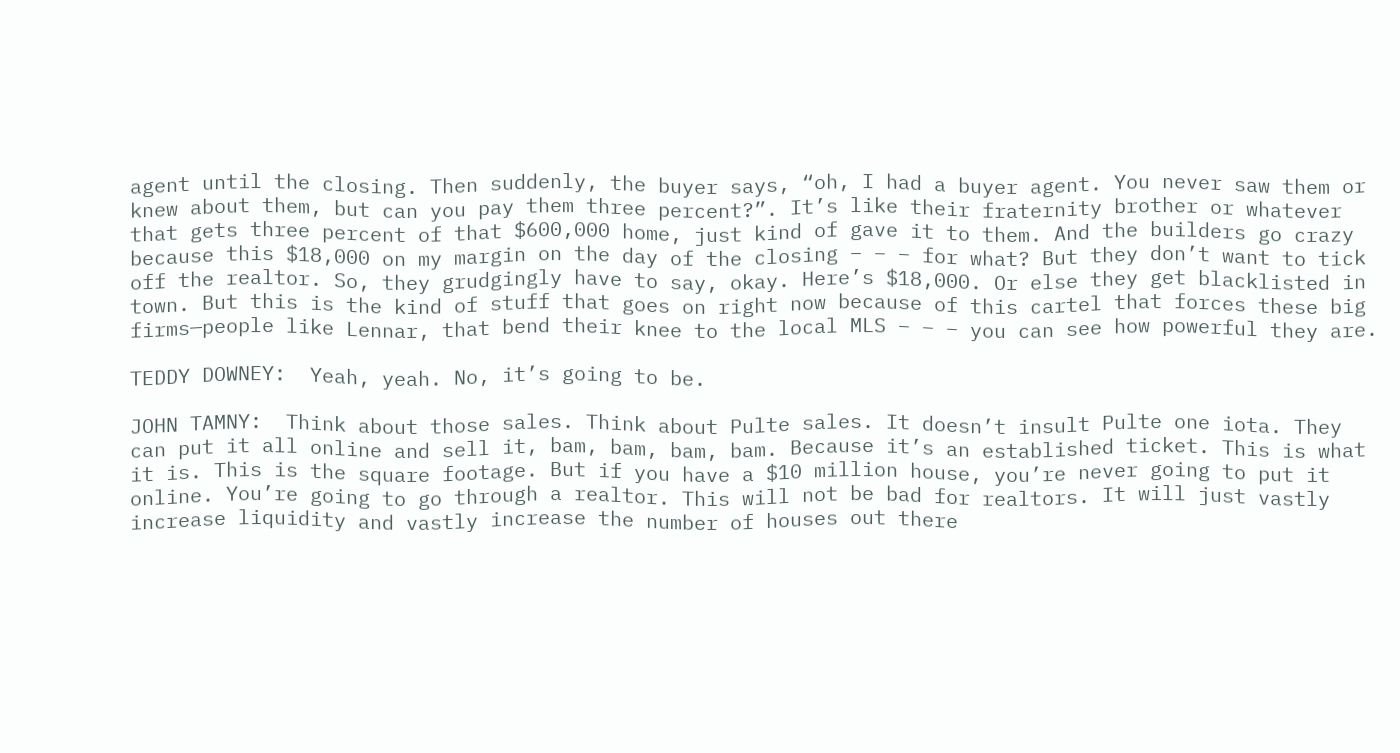agent until the closing. Then suddenly, the buyer says, “oh, I had a buyer agent. You never saw them or knew about them, but can you pay them three percent?”. It’s like their fraternity brother or whatever that gets three percent of that $600,000 home, just kind of gave it to them. And the builders go crazy because this $18,000 on my margin on the day of the closing – – – for what? But they don’t want to tick off the realtor. So, they grudgingly have to say, okay. Here’s $18,000. Or else they get blacklisted in town. But this is the kind of stuff that goes on right now because of this cartel that forces these big firms—people like Lennar, that bend their knee to the local MLS – – – you can see how powerful they are.

TEDDY DOWNEY:  Yeah, yeah. No, it’s going to be.

JOHN TAMNY:  Think about those sales. Think about Pulte sales. It doesn’t insult Pulte one iota. They can put it all online and sell it, bam, bam, bam, bam. Because it’s an established ticket. This is what it is. This is the square footage. But if you have a $10 million house, you’re never going to put it online. You’re going to go through a realtor. This will not be bad for realtors. It will just vastly increase liquidity and vastly increase the number of houses out there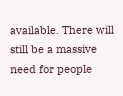available. There will still be a massive need for people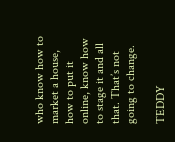who know how to market a house, how to put it online, know how to stage it and all that. That’s not going to change.

TEDDY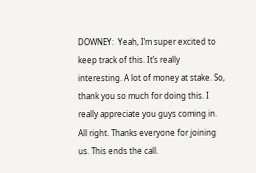DOWNEY:  Yeah, I’m super excited to keep track of this. It’s really interesting. A lot of money at stake. So, thank you so much for doing this. I really appreciate you guys coming in. All right. Thanks everyone for joining us. This ends the call.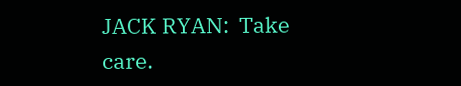JACK RYAN:  Take care.